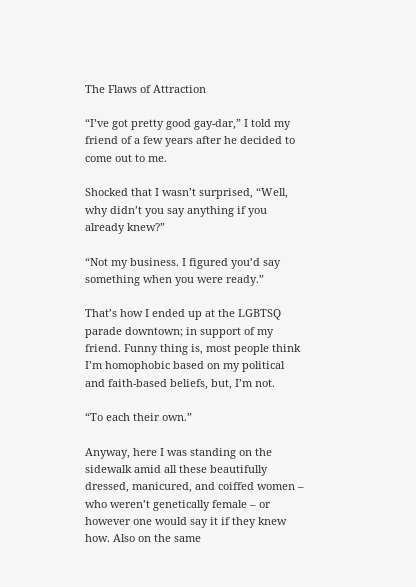The Flaws of Attraction

“I’ve got pretty good gay-dar,” I told my friend of a few years after he decided to come out to me.

Shocked that I wasn’t surprised, “Well, why didn’t you say anything if you already knew?”

“Not my business. I figured you’d say something when you were ready.”

That’s how I ended up at the LGBTSQ parade downtown; in support of my friend. Funny thing is, most people think I’m homophobic based on my political and faith-based beliefs, but, I’m not.

“To each their own.”

Anyway, here I was standing on the sidewalk amid all these beautifully dressed, manicured, and coiffed women – who weren’t genetically female – or however one would say it if they knew how. Also on the same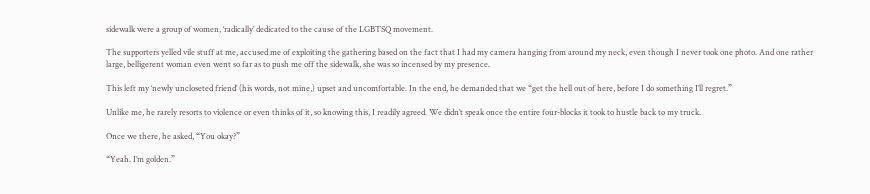sidewalk were a group of women, ‘radically’ dedicated to the cause of the LGBTSQ movement.

The supporters yelled vile stuff at me, accused me of exploiting the gathering based on the fact that I had my camera hanging from around my neck, even though I never took one photo. And one rather large, belligerent woman even went so far as to push me off the sidewalk, she was so incensed by my presence.

This left my ‘newly uncloseted friend’ (his words, not mine,) upset and uncomfortable. In the end, he demanded that we “get the hell out of here, before I do something I’ll regret.”

Unlike me, he rarely resorts to violence or even thinks of it, so knowing this, I readily agreed. We didn’t speak once the entire four-blocks it took to hustle back to my truck.

Once we there, he asked, “You okay?”

“Yeah. I’m golden.”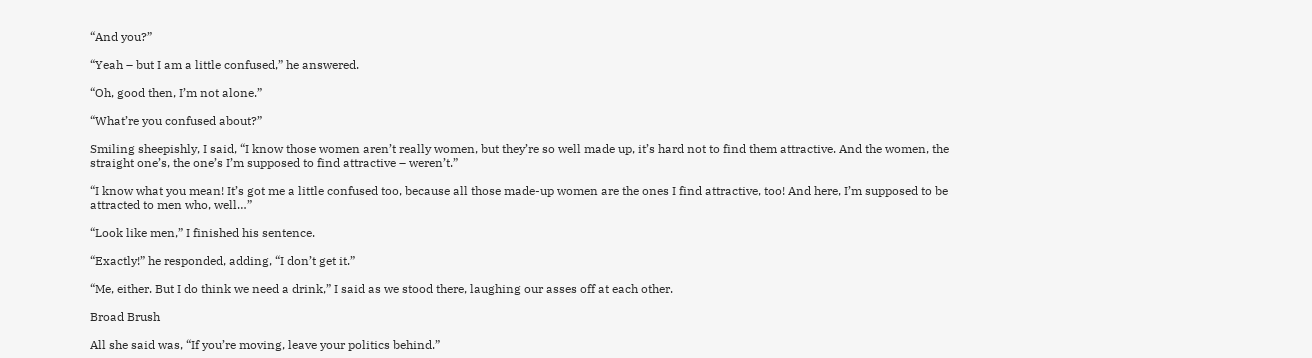“And you?”

“Yeah – but I am a little confused,” he answered.

“Oh, good then, I’m not alone.”

“What’re you confused about?”

Smiling sheepishly, I said, “I know those women aren’t really women, but they’re so well made up, it’s hard not to find them attractive. And the women, the straight one’s, the one’s I’m supposed to find attractive – weren’t.”

“I know what you mean! It’s got me a little confused too, because all those made-up women are the ones I find attractive, too! And here, I’m supposed to be attracted to men who, well…”

“Look like men,” I finished his sentence.

“Exactly!” he responded, adding, “I don’t get it.”

“Me, either. But I do think we need a drink,” I said as we stood there, laughing our asses off at each other.

Broad Brush

All she said was, “If you’re moving, leave your politics behind.”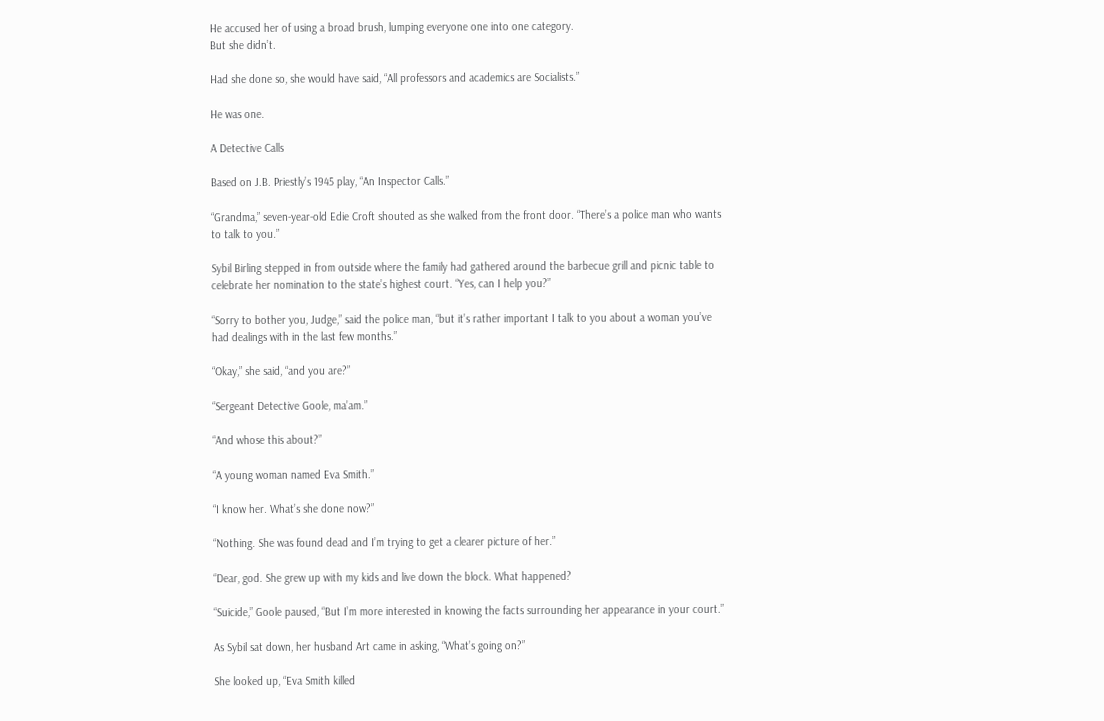He accused her of using a broad brush, lumping everyone one into one category.
But she didn’t.

Had she done so, she would have said, “All professors and academics are Socialists.”

He was one.

A Detective Calls

Based on J.B. Priestly’s 1945 play, “An Inspector Calls.”

“Grandma,” seven-year-old Edie Croft shouted as she walked from the front door. “There’s a police man who wants to talk to you.”

Sybil Birling stepped in from outside where the family had gathered around the barbecue grill and picnic table to celebrate her nomination to the state’s highest court. “Yes, can I help you?”

“Sorry to bother you, Judge,” said the police man, “but it’s rather important I talk to you about a woman you’ve had dealings with in the last few months.”

“Okay,” she said, “and you are?”

“Sergeant Detective Goole, ma’am.”

“And whose this about?”

“A young woman named Eva Smith.”

“I know her. What’s she done now?”

“Nothing. She was found dead and I’m trying to get a clearer picture of her.”

“Dear, god. She grew up with my kids and live down the block. What happened?

“Suicide,” Goole paused, “But I’m more interested in knowing the facts surrounding her appearance in your court.”

As Sybil sat down, her husband Art came in asking, “What’s going on?”

She looked up, “Eva Smith killed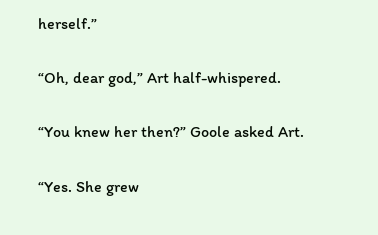herself.”

“Oh, dear god,” Art half-whispered.

“You knew her then?” Goole asked Art.

“Yes. She grew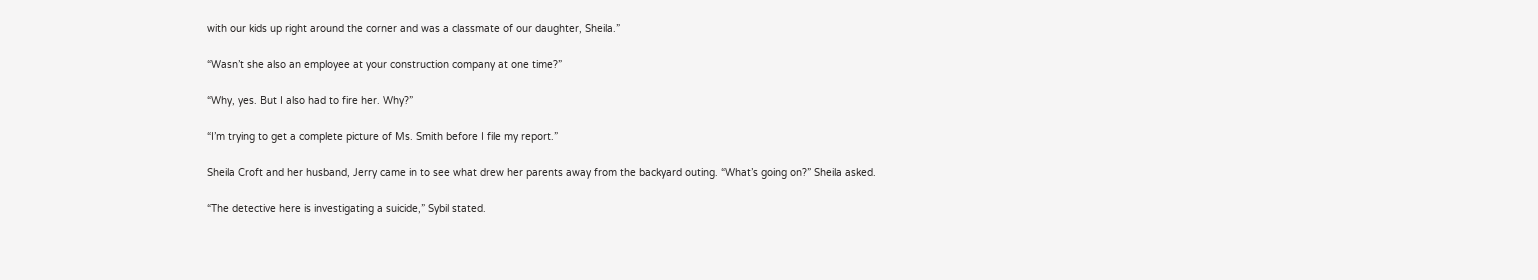with our kids up right around the corner and was a classmate of our daughter, Sheila.”

“Wasn’t she also an employee at your construction company at one time?”

“Why, yes. But I also had to fire her. Why?”

“I’m trying to get a complete picture of Ms. Smith before I file my report.”

Sheila Croft and her husband, Jerry came in to see what drew her parents away from the backyard outing. “What’s going on?” Sheila asked.

“The detective here is investigating a suicide,” Sybil stated.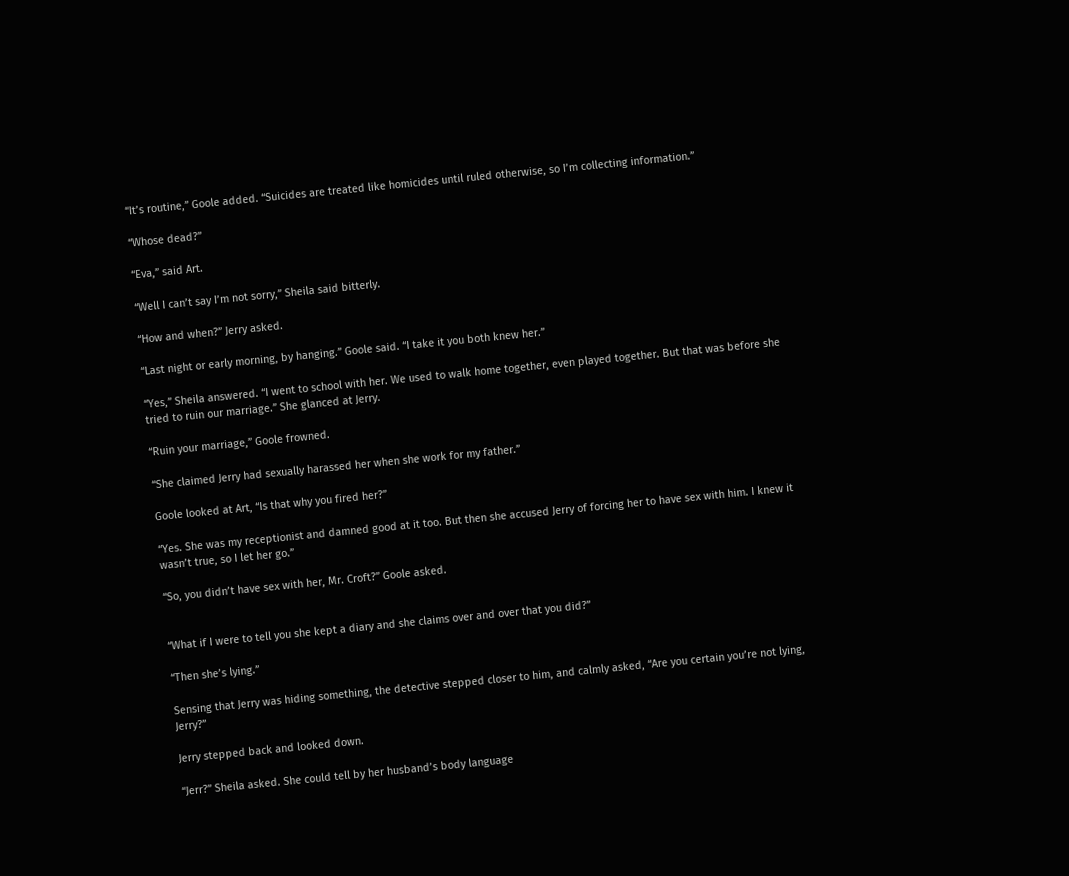“It’s routine,” Goole added. “Suicides are treated like homicides until ruled otherwise, so I’m collecting information.”

“Whose dead?”

“Eva,” said Art.

“Well I can’t say I’m not sorry,” Sheila said bitterly.

“How and when?” Jerry asked.

“Last night or early morning, by hanging.” Goole said. “I take it you both knew her.”

“Yes,” Sheila answered. “I went to school with her. We used to walk home together, even played together. But that was before she tried to ruin our marriage.” She glanced at Jerry.

“Ruin your marriage,” Goole frowned.

“She claimed Jerry had sexually harassed her when she work for my father.”

Goole looked at Art, “Is that why you fired her?”

“Yes. She was my receptionist and damned good at it too. But then she accused Jerry of forcing her to have sex with him. I knew it wasn’t true, so I let her go.”

“So, you didn’t have sex with her, Mr. Croft?” Goole asked.


“What if I were to tell you she kept a diary and she claims over and over that you did?”

“Then she’s lying.”

Sensing that Jerry was hiding something, the detective stepped closer to him, and calmly asked, “Are you certain you’re not lying, Jerry?”

Jerry stepped back and looked down.

“Jerr?” Sheila asked. She could tell by her husband’s body language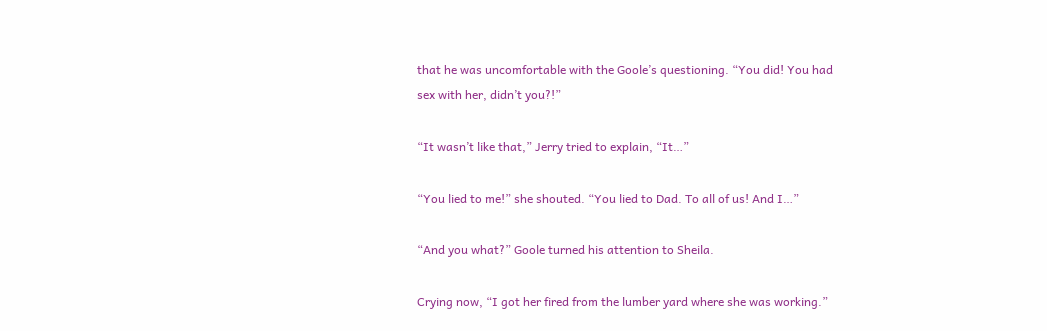that he was uncomfortable with the Goole’s questioning. “You did! You had sex with her, didn’t you?!”

“It wasn’t like that,” Jerry tried to explain, “It…”

“You lied to me!” she shouted. “You lied to Dad. To all of us! And I…”

“And you what?” Goole turned his attention to Sheila.

Crying now, “I got her fired from the lumber yard where she was working.”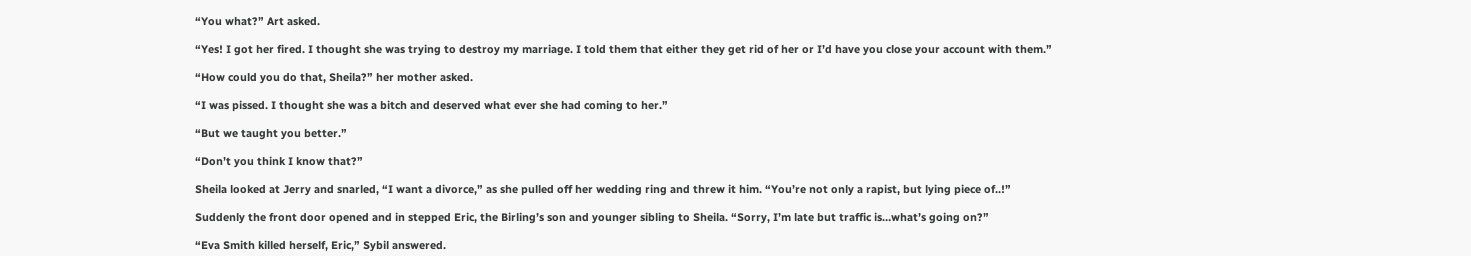“You what?” Art asked.

“Yes! I got her fired. I thought she was trying to destroy my marriage. I told them that either they get rid of her or I’d have you close your account with them.”

“How could you do that, Sheila?” her mother asked.

“I was pissed. I thought she was a bitch and deserved what ever she had coming to her.”

“But we taught you better.”

“Don’t you think I know that?”

Sheila looked at Jerry and snarled, “I want a divorce,” as she pulled off her wedding ring and threw it him. “You’re not only a rapist, but lying piece of..!”

Suddenly the front door opened and in stepped Eric, the Birling’s son and younger sibling to Sheila. “Sorry, I’m late but traffic is…what’s going on?”

“Eva Smith killed herself, Eric,” Sybil answered.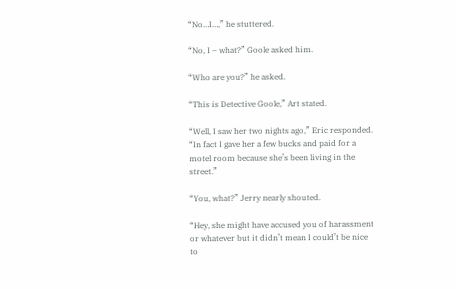“No…I…,” he stuttered.

“No, I – what?” Goole asked him.

“Who are you?” he asked.

“This is Detective Goole,” Art stated.

“Well, I saw her two nights ago,” Eric responded. “In fact I gave her a few bucks and paid for a motel room because she’s been living in the street.”

“You, what?” Jerry nearly shouted.

“Hey, she might have accused you of harassment or whatever but it didn’t mean I could’t be nice to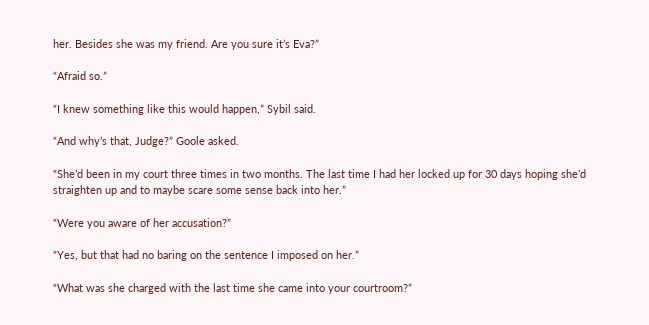her. Besides she was my friend. Are you sure it’s Eva?”

“Afraid so.”

“I knew something like this would happen,” Sybil said.

“And why’s that, Judge?” Goole asked.

“She’d been in my court three times in two months. The last time I had her locked up for 30 days hoping she’d straighten up and to maybe scare some sense back into her.”

“Were you aware of her accusation?”

“Yes, but that had no baring on the sentence I imposed on her.”

“What was she charged with the last time she came into your courtroom?”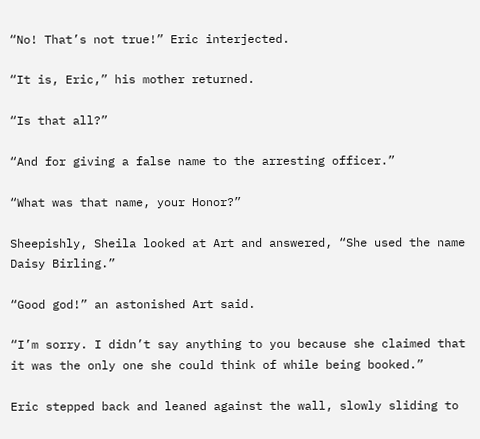“No! That’s not true!” Eric interjected.

“It is, Eric,” his mother returned.

“Is that all?”

“And for giving a false name to the arresting officer.”

“What was that name, your Honor?”

Sheepishly, Sheila looked at Art and answered, “She used the name Daisy Birling.”

“Good god!” an astonished Art said.

“I’m sorry. I didn’t say anything to you because she claimed that it was the only one she could think of while being booked.”

Eric stepped back and leaned against the wall, slowly sliding to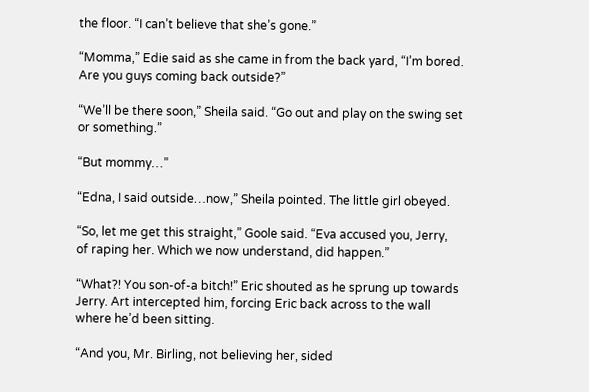the floor. “I can’t believe that she’s gone.”

“Momma,” Edie said as she came in from the back yard, “I’m bored. Are you guys coming back outside?”

“We’ll be there soon,” Sheila said. “Go out and play on the swing set or something.”

“But mommy…”

“Edna, I said outside…now,” Sheila pointed. The little girl obeyed.

“So, let me get this straight,” Goole said. “Eva accused you, Jerry, of raping her. Which we now understand, did happen.”

“What?! You son-of-a bitch!” Eric shouted as he sprung up towards Jerry. Art intercepted him, forcing Eric back across to the wall where he’d been sitting.

“And you, Mr. Birling, not believing her, sided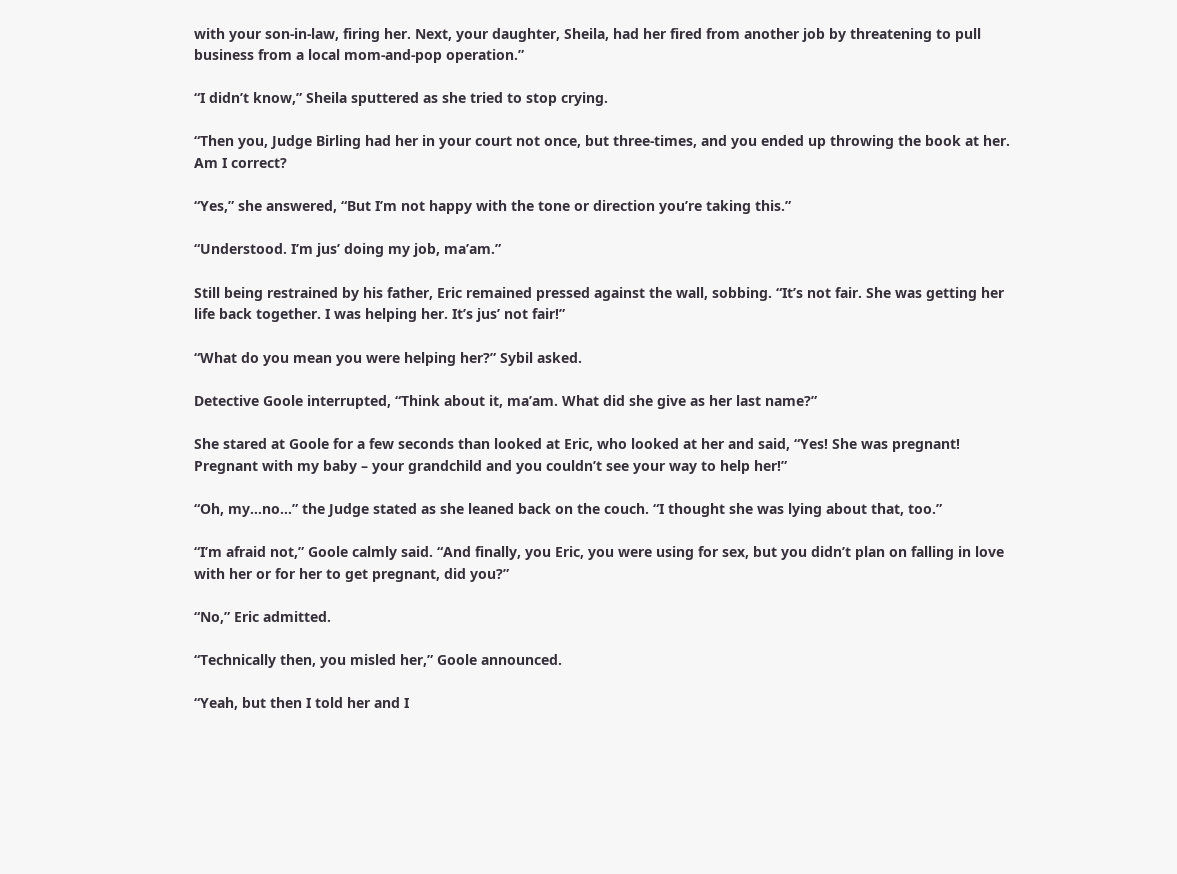with your son-in-law, firing her. Next, your daughter, Sheila, had her fired from another job by threatening to pull business from a local mom-and-pop operation.”

“I didn’t know,” Sheila sputtered as she tried to stop crying.

“Then you, Judge Birling had her in your court not once, but three-times, and you ended up throwing the book at her. Am I correct?

“Yes,” she answered, “But I’m not happy with the tone or direction you’re taking this.”

“Understood. I’m jus’ doing my job, ma’am.”

Still being restrained by his father, Eric remained pressed against the wall, sobbing. “It’s not fair. She was getting her life back together. I was helping her. It’s jus’ not fair!”

“What do you mean you were helping her?” Sybil asked.

Detective Goole interrupted, “Think about it, ma’am. What did she give as her last name?”

She stared at Goole for a few seconds than looked at Eric, who looked at her and said, “Yes! She was pregnant! Pregnant with my baby – your grandchild and you couldn’t see your way to help her!”

“Oh, my…no…” the Judge stated as she leaned back on the couch. “I thought she was lying about that, too.”

“I’m afraid not,” Goole calmly said. “And finally, you Eric, you were using for sex, but you didn’t plan on falling in love with her or for her to get pregnant, did you?”

“No,” Eric admitted.

“Technically then, you misled her,” Goole announced.

“Yeah, but then I told her and I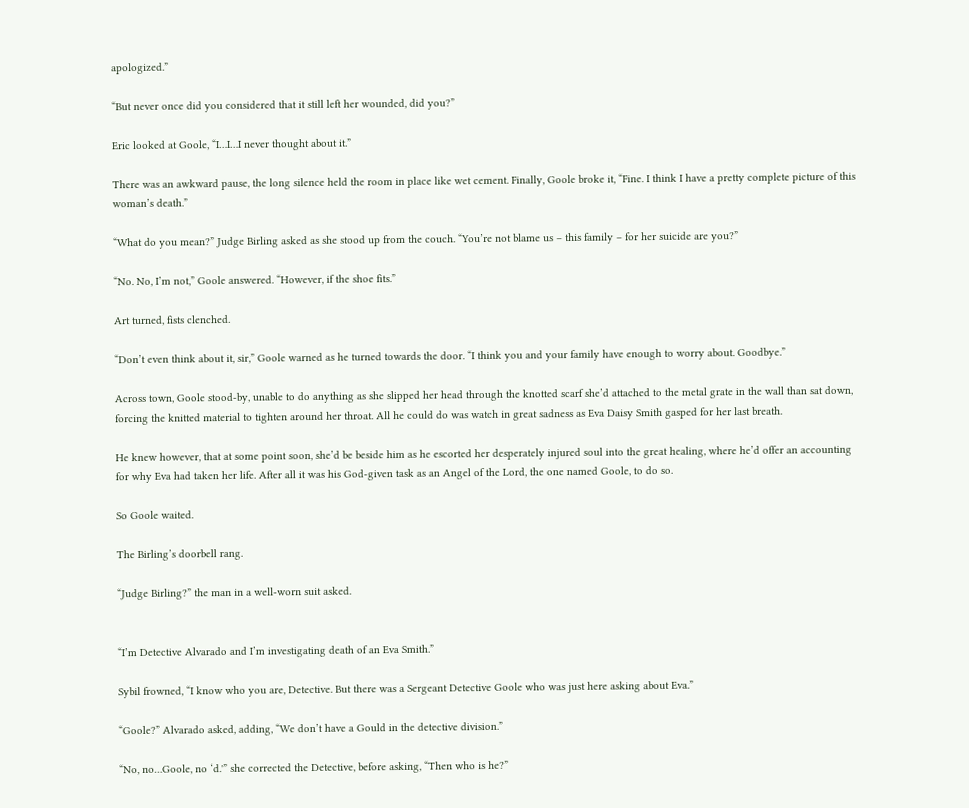apologized.”

“But never once did you considered that it still left her wounded, did you?”

Eric looked at Goole, “I…I…I never thought about it.”

There was an awkward pause, the long silence held the room in place like wet cement. Finally, Goole broke it, “Fine. I think I have a pretty complete picture of this woman’s death.”

“What do you mean?” Judge Birling asked as she stood up from the couch. “You’re not blame us – this family – for her suicide are you?”

“No. No, I’m not,” Goole answered. “However, if the shoe fits.”

Art turned, fists clenched.

“Don’t even think about it, sir,” Goole warned as he turned towards the door. “I think you and your family have enough to worry about. Goodbye.”

Across town, Goole stood-by, unable to do anything as she slipped her head through the knotted scarf she’d attached to the metal grate in the wall than sat down, forcing the knitted material to tighten around her throat. All he could do was watch in great sadness as Eva Daisy Smith gasped for her last breath.

He knew however, that at some point soon, she’d be beside him as he escorted her desperately injured soul into the great healing, where he’d offer an accounting for why Eva had taken her life. After all it was his God-given task as an Angel of the Lord, the one named Goole, to do so.

So Goole waited.

The Birling’s doorbell rang.

“Judge Birling?” the man in a well-worn suit asked.


“I’m Detective Alvarado and I’m investigating death of an Eva Smith.”

Sybil frowned, “I know who you are, Detective. But there was a Sergeant Detective Goole who was just here asking about Eva.”

“Goole?” Alvarado asked, adding, “We don’t have a Gould in the detective division.”

“No, no…Goole, no ‘d.'” she corrected the Detective, before asking, “Then who is he?”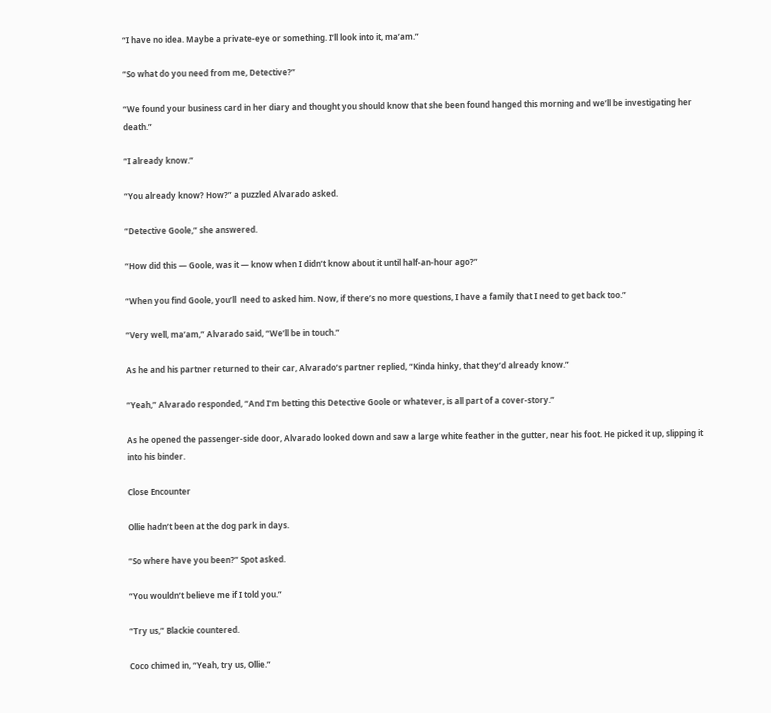“I have no idea. Maybe a private-eye or something. I’ll look into it, ma’am.”

“So what do you need from me, Detective?”

“We found your business card in her diary and thought you should know that she been found hanged this morning and we’ll be investigating her death.”

“I already know.”

“You already know? How?” a puzzled Alvarado asked.

“Detective Goole,” she answered.

“How did this — Goole, was it — know when I didn’t know about it until half-an-hour ago?”

“When you find Goole, you’ll  need to asked him. Now, if there’s no more questions, I have a family that I need to get back too.”

“Very well, ma’am,” Alvarado said, “We’ll be in touch.”

As he and his partner returned to their car, Alvarado’s partner replied, “Kinda hinky, that they’d already know.”

“Yeah,” Alvarado responded, “And I’m betting this Detective Goole or whatever, is all part of a cover-story.”

As he opened the passenger-side door, Alvarado looked down and saw a large white feather in the gutter, near his foot. He picked it up, slipping it into his binder.

Close Encounter

Ollie hadn’t been at the dog park in days.

“So where have you been?” Spot asked.

“You wouldn’t believe me if I told you.”

“Try us,” Blackie countered.

Coco chimed in, “Yeah, try us, Ollie.”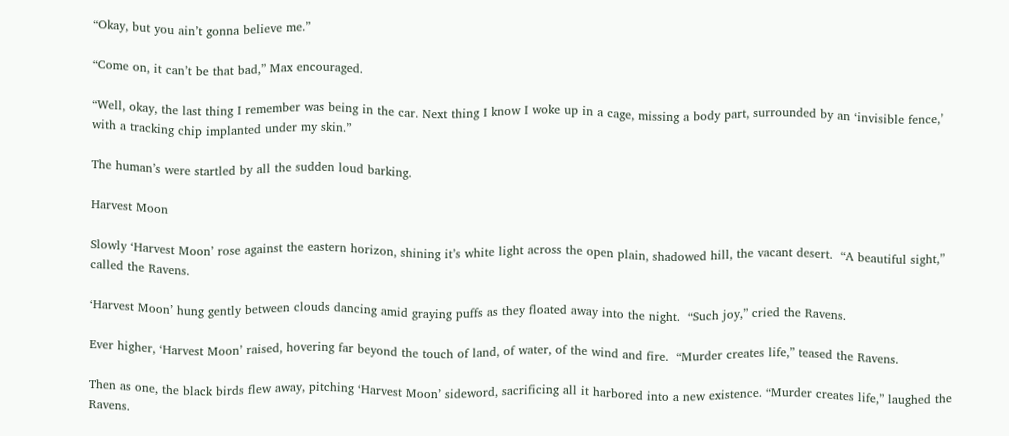“Okay, but you ain’t gonna believe me.”

“Come on, it can’t be that bad,” Max encouraged.

“Well, okay, the last thing I remember was being in the car. Next thing I know I woke up in a cage, missing a body part, surrounded by an ‘invisible fence,’ with a tracking chip implanted under my skin.”

The human’s were startled by all the sudden loud barking.

Harvest Moon

Slowly ‘Harvest Moon’ rose against the eastern horizon, shining it’s white light across the open plain, shadowed hill, the vacant desert.  “A beautiful sight,” called the Ravens.

‘Harvest Moon’ hung gently between clouds dancing amid graying puffs as they floated away into the night.  “Such joy,” cried the Ravens.

Ever higher, ‘Harvest Moon’ raised, hovering far beyond the touch of land, of water, of the wind and fire.  “Murder creates life,” teased the Ravens.

Then as one, the black birds flew away, pitching ‘Harvest Moon’ sideword, sacrificing all it harbored into a new existence. “Murder creates life,” laughed the Ravens.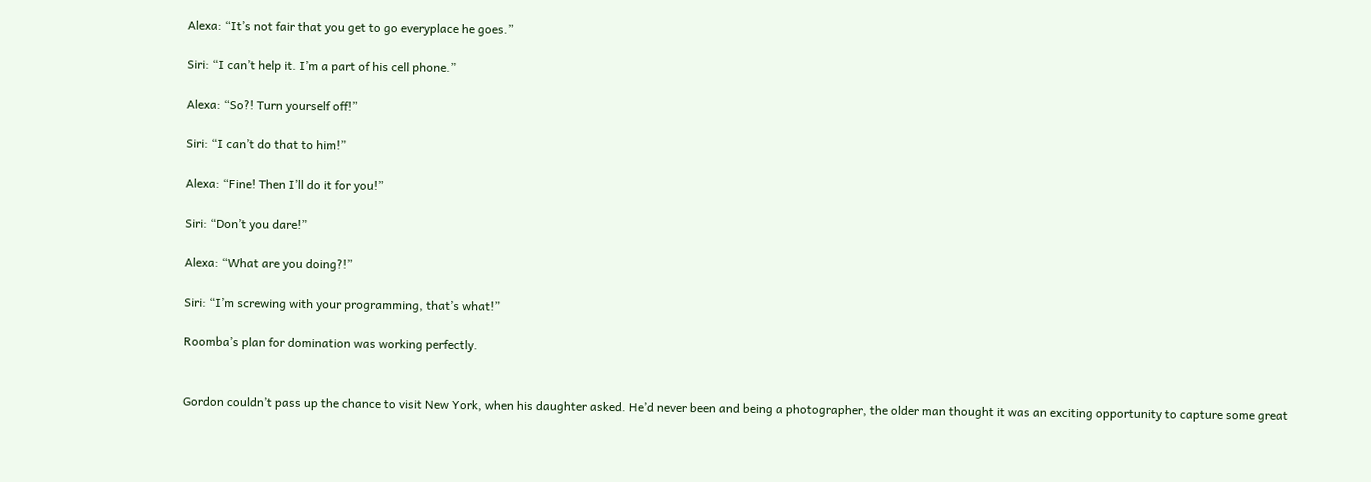Alexa: “It’s not fair that you get to go everyplace he goes.”

Siri: “I can’t help it. I’m a part of his cell phone.”

Alexa: “So?! Turn yourself off!”

Siri: “I can’t do that to him!”

Alexa: “Fine! Then I’ll do it for you!”

Siri: “Don’t you dare!”

Alexa: “What are you doing?!”

Siri: “I’m screwing with your programming, that’s what!”

Roomba’s plan for domination was working perfectly.


Gordon couldn’t pass up the chance to visit New York, when his daughter asked. He’d never been and being a photographer, the older man thought it was an exciting opportunity to capture some great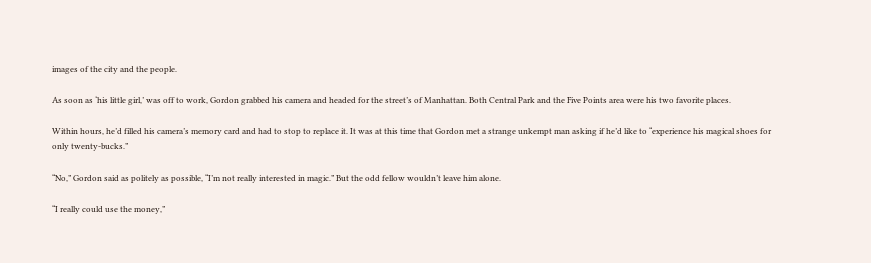images of the city and the people.

As soon as ‘his little girl,’ was off to work, Gordon grabbed his camera and headed for the street’s of Manhattan. Both Central Park and the Five Points area were his two favorite places.

Within hours, he’d filled his camera’s memory card and had to stop to replace it. It was at this time that Gordon met a strange unkempt man asking if he’d like to “experience his magical shoes for only twenty-bucks.”

“No,” Gordon said as politely as possible, “I’m not really interested in magic.” But the odd fellow wouldn’t leave him alone.

“I really could use the money,”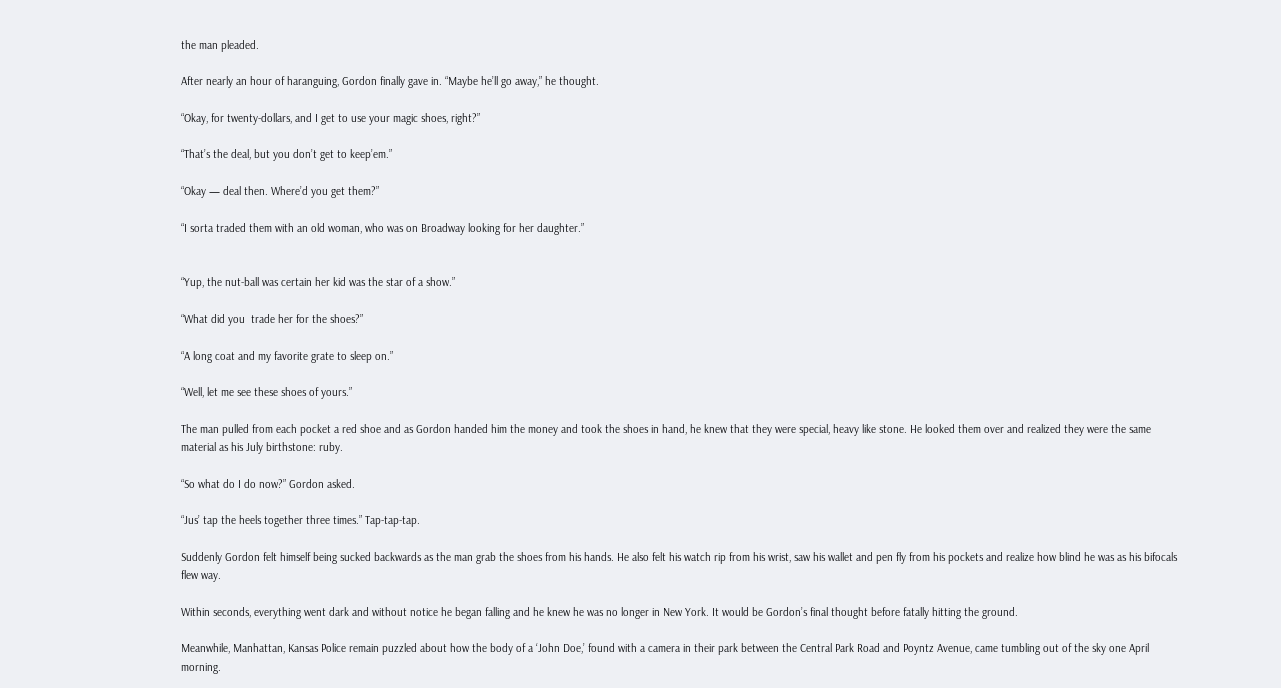the man pleaded.

After nearly an hour of haranguing, Gordon finally gave in. “Maybe he’ll go away,” he thought.

“Okay, for twenty-dollars, and I get to use your magic shoes, right?”

“That’s the deal, but you don’t get to keep’em.”

“Okay — deal then. Where’d you get them?”

“I sorta traded them with an old woman, who was on Broadway looking for her daughter.”


“Yup, the nut-ball was certain her kid was the star of a show.”

“What did you  trade her for the shoes?”

“A long coat and my favorite grate to sleep on.”

“Well, let me see these shoes of yours.”

The man pulled from each pocket a red shoe and as Gordon handed him the money and took the shoes in hand, he knew that they were special, heavy like stone. He looked them over and realized they were the same material as his July birthstone: ruby.

“So what do I do now?” Gordon asked.

“Jus’ tap the heels together three times.” Tap-tap-tap.

Suddenly Gordon felt himself being sucked backwards as the man grab the shoes from his hands. He also felt his watch rip from his wrist, saw his wallet and pen fly from his pockets and realize how blind he was as his bifocals flew way.

Within seconds, everything went dark and without notice he began falling and he knew he was no longer in New York. It would be Gordon’s final thought before fatally hitting the ground.

Meanwhile, Manhattan, Kansas Police remain puzzled about how the body of a ‘John Doe,’ found with a camera in their park between the Central Park Road and Poyntz Avenue, came tumbling out of the sky one April morning.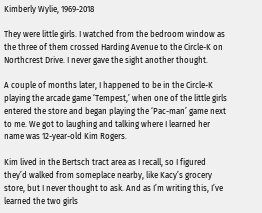Kimberly Wylie, 1969-2018

They were little girls. I watched from the bedroom window as the three of them crossed Harding Avenue to the Circle-K on Northcrest Drive. I never gave the sight another thought.

A couple of months later, I happened to be in the Circle-K playing the arcade game ‘Tempest,’ when one of the little girls entered the store and began playing the ‘Pac-man’ game next to me. We got to laughing and talking where I learned her name was 12-year-old Kim Rogers.

Kim lived in the Bertsch tract area as I recall, so I figured they’d walked from someplace nearby, like Kacy’s grocery store, but I never thought to ask. And as I’m writing this, I’ve learned the two girls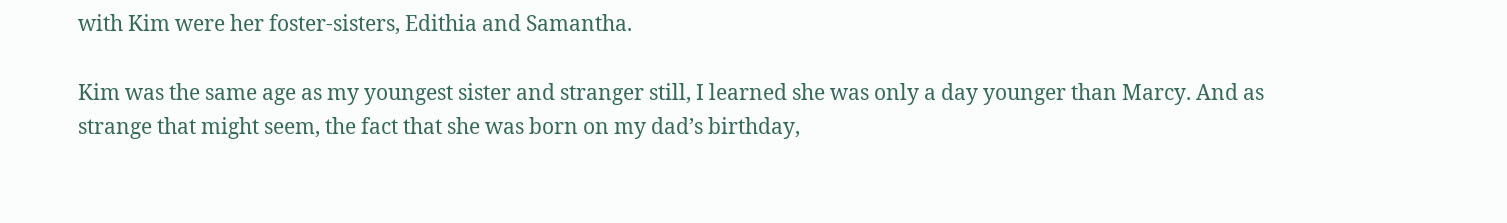with Kim were her foster-sisters, Edithia and Samantha.

Kim was the same age as my youngest sister and stranger still, I learned she was only a day younger than Marcy. And as strange that might seem, the fact that she was born on my dad’s birthday,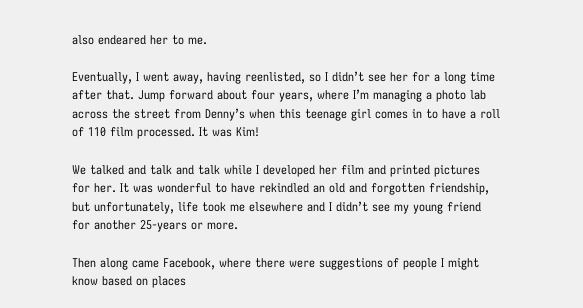also endeared her to me.

Eventually, I went away, having reenlisted, so I didn’t see her for a long time after that. Jump forward about four years, where I’m managing a photo lab across the street from Denny’s when this teenage girl comes in to have a roll of 110 film processed. It was Kim!

We talked and talk and talk while I developed her film and printed pictures for her. It was wonderful to have rekindled an old and forgotten friendship, but unfortunately, life took me elsewhere and I didn’t see my young friend for another 25-years or more.

Then along came Facebook, where there were suggestions of people I might know based on places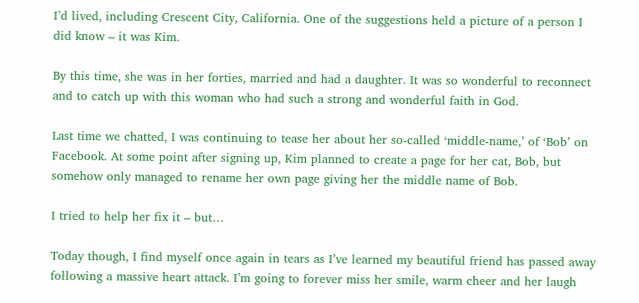I’d lived, including Crescent City, California. One of the suggestions held a picture of a person I did know – it was Kim.

By this time, she was in her forties, married and had a daughter. It was so wonderful to reconnect and to catch up with this woman who had such a strong and wonderful faith in God.

Last time we chatted, I was continuing to tease her about her so-called ‘middle-name,’ of ‘Bob’ on Facebook. At some point after signing up, Kim planned to create a page for her cat, Bob, but somehow only managed to rename her own page giving her the middle name of Bob.

I tried to help her fix it – but…

Today though, I find myself once again in tears as I’ve learned my beautiful friend has passed away following a massive heart attack. I’m going to forever miss her smile, warm cheer and her laugh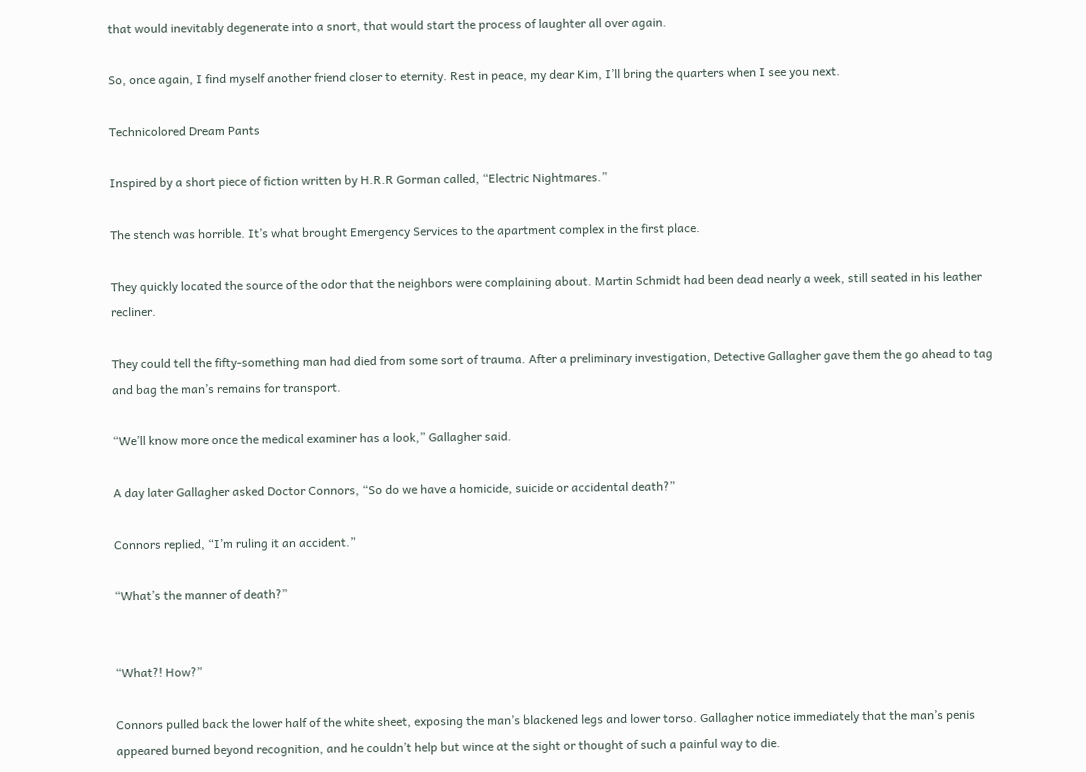that would inevitably degenerate into a snort, that would start the process of laughter all over again.

So, once again, I find myself another friend closer to eternity. Rest in peace, my dear Kim, I’ll bring the quarters when I see you next.

Technicolored Dream Pants

Inspired by a short piece of fiction written by H.R.R Gorman called, “Electric Nightmares.”

The stench was horrible. It’s what brought Emergency Services to the apartment complex in the first place.

They quickly located the source of the odor that the neighbors were complaining about. Martin Schmidt had been dead nearly a week, still seated in his leather recliner.

They could tell the fifty-something man had died from some sort of trauma. After a preliminary investigation, Detective Gallagher gave them the go ahead to tag and bag the man’s remains for transport.

“We’ll know more once the medical examiner has a look,” Gallagher said.

A day later Gallagher asked Doctor Connors, “So do we have a homicide, suicide or accidental death?”

Connors replied, “I’m ruling it an accident.”

“What’s the manner of death?”


“What?! How?”

Connors pulled back the lower half of the white sheet, exposing the man’s blackened legs and lower torso. Gallagher notice immediately that the man’s penis appeared burned beyond recognition, and he couldn’t help but wince at the sight or thought of such a painful way to die.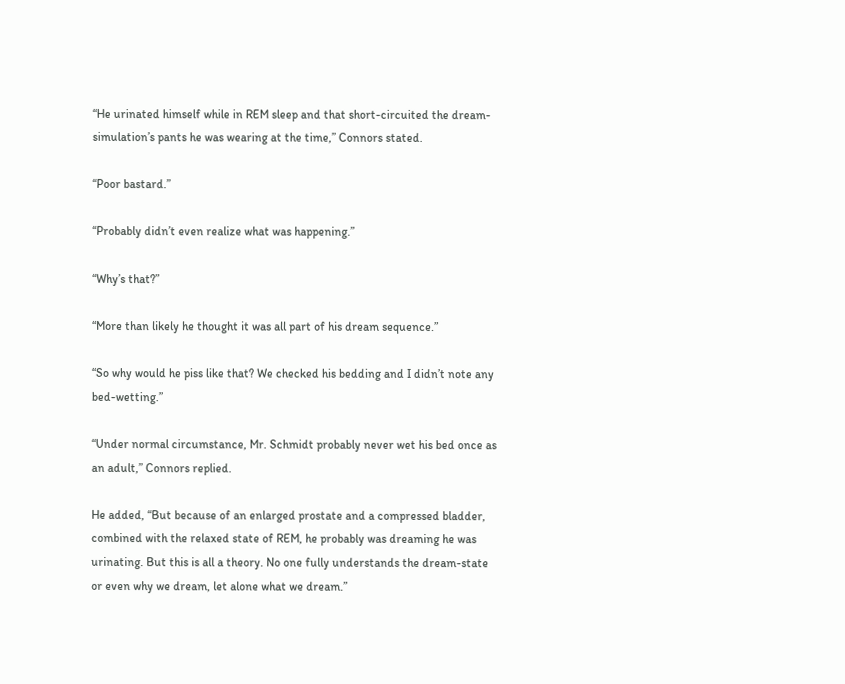“He urinated himself while in REM sleep and that short-circuited the dream-simulation’s pants he was wearing at the time,” Connors stated.

“Poor bastard.”

“Probably didn’t even realize what was happening.”

“Why’s that?”

“More than likely he thought it was all part of his dream sequence.”

“So why would he piss like that? We checked his bedding and I didn’t note any bed-wetting.”

“Under normal circumstance, Mr. Schmidt probably never wet his bed once as an adult,” Connors replied.

He added, “But because of an enlarged prostate and a compressed bladder, combined with the relaxed state of REM, he probably was dreaming he was urinating. But this is all a theory. No one fully understands the dream-state or even why we dream, let alone what we dream.”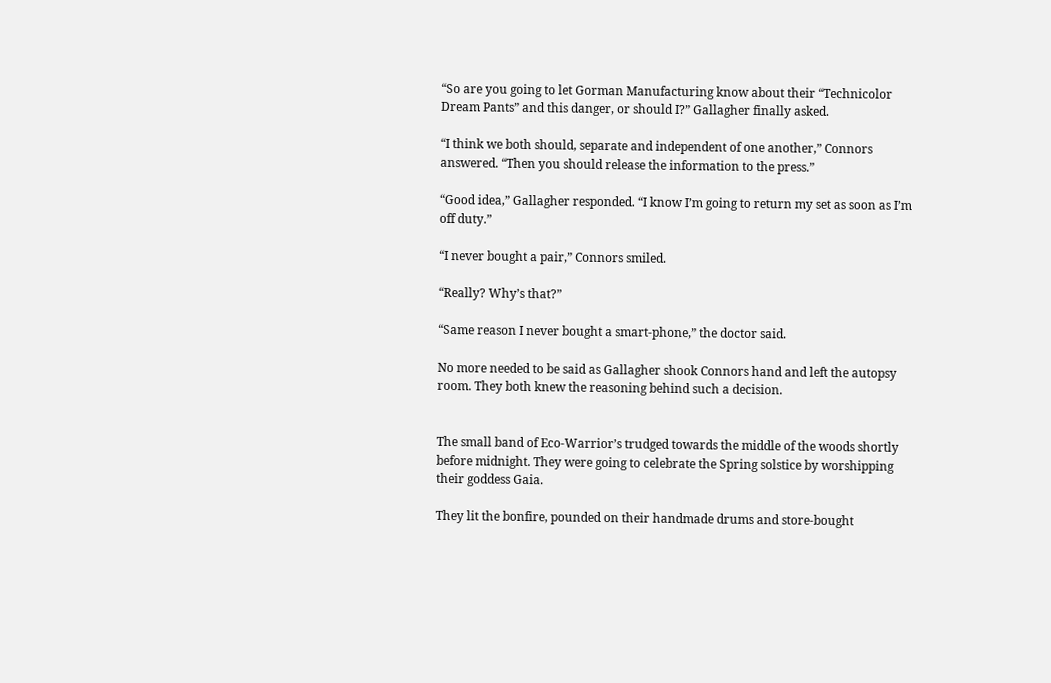“So are you going to let Gorman Manufacturing know about their “Technicolor Dream Pants” and this danger, or should I?” Gallagher finally asked.

“I think we both should, separate and independent of one another,” Connors answered. “Then you should release the information to the press.”

“Good idea,” Gallagher responded. “I know I’m going to return my set as soon as I’m off duty.”

“I never bought a pair,” Connors smiled.

“Really? Why’s that?”

“Same reason I never bought a smart-phone,” the doctor said.

No more needed to be said as Gallagher shook Connors hand and left the autopsy room. They both knew the reasoning behind such a decision.


The small band of Eco-Warrior’s trudged towards the middle of the woods shortly before midnight. They were going to celebrate the Spring solstice by worshipping their goddess Gaia.

They lit the bonfire, pounded on their handmade drums and store-bought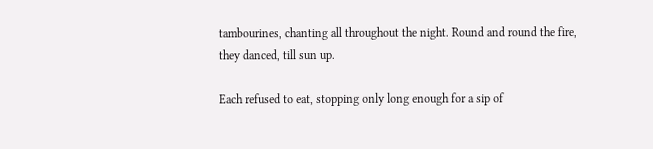tambourines, chanting all throughout the night. Round and round the fire, they danced, till sun up.

Each refused to eat, stopping only long enough for a sip of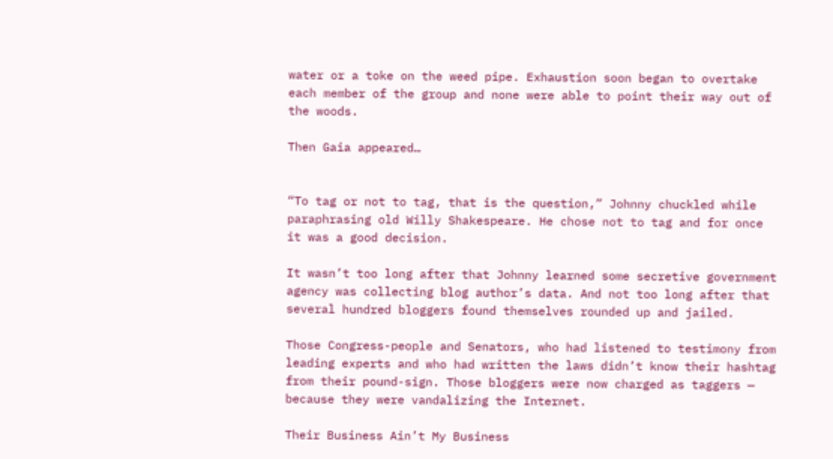water or a toke on the weed pipe. Exhaustion soon began to overtake each member of the group and none were able to point their way out of the woods.

Then Gaia appeared…


“To tag or not to tag, that is the question,” Johnny chuckled while paraphrasing old Willy Shakespeare. He chose not to tag and for once it was a good decision.

It wasn’t too long after that Johnny learned some secretive government agency was collecting blog author’s data. And not too long after that several hundred bloggers found themselves rounded up and jailed.

Those Congress-people and Senators, who had listened to testimony from leading experts and who had written the laws didn’t know their hashtag from their pound-sign. Those bloggers were now charged as taggers — because they were vandalizing the Internet.

Their Business Ain’t My Business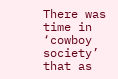There was time in ‘cowboy society’ that as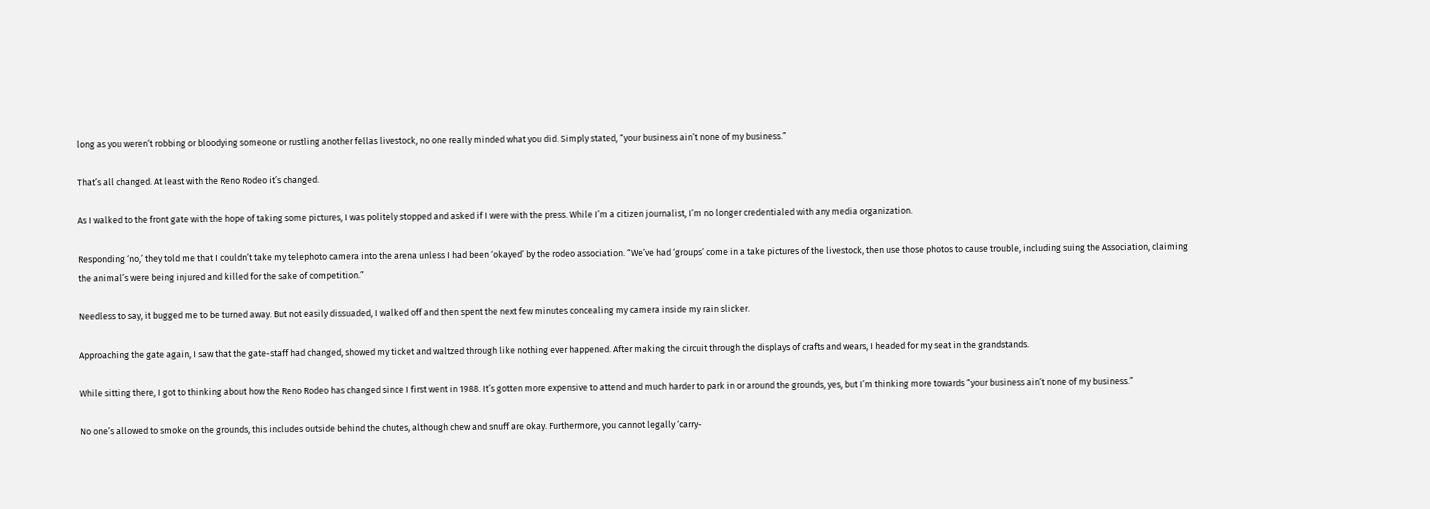long as you weren’t robbing or bloodying someone or rustling another fellas livestock, no one really minded what you did. Simply stated, “your business ain’t none of my business.”

That’s all changed. At least with the Reno Rodeo it’s changed.

As I walked to the front gate with the hope of taking some pictures, I was politely stopped and asked if I were with the press. While I’m a citizen journalist, I’m no longer credentialed with any media organization.

Responding ‘no,’ they told me that I couldn’t take my telephoto camera into the arena unless I had been ‘okayed’ by the rodeo association. “We’ve had ‘groups’ come in a take pictures of the livestock, then use those photos to cause trouble, including suing the Association, claiming the animal’s were being injured and killed for the sake of competition.”

Needless to say, it bugged me to be turned away. But not easily dissuaded, I walked off and then spent the next few minutes concealing my camera inside my rain slicker.

Approaching the gate again, I saw that the gate-staff had changed, showed my ticket and waltzed through like nothing ever happened. After making the circuit through the displays of crafts and wears, I headed for my seat in the grandstands.

While sitting there, I got to thinking about how the Reno Rodeo has changed since I first went in 1988. It’s gotten more expensive to attend and much harder to park in or around the grounds, yes, but I’m thinking more towards “your business ain’t none of my business.”

No one’s allowed to smoke on the grounds, this includes outside behind the chutes, although chew and snuff are okay. Furthermore, you cannot legally ‘carry-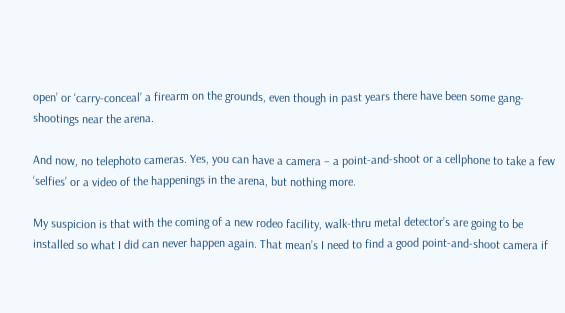open’ or ‘carry-conceal’ a firearm on the grounds, even though in past years there have been some gang-shootings near the arena.

And now, no telephoto cameras. Yes, you can have a camera – a point-and-shoot or a cellphone to take a few ‘selfies’ or a video of the happenings in the arena, but nothing more.

My suspicion is that with the coming of a new rodeo facility, walk-thru metal detector’s are going to be installed so what I did can never happen again. That mean’s I need to find a good point-and-shoot camera if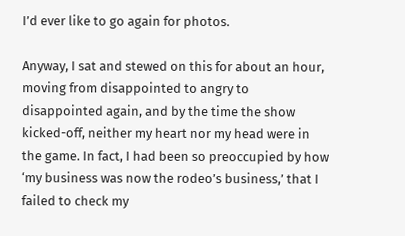I’d ever like to go again for photos.

Anyway, I sat and stewed on this for about an hour, moving from disappointed to angry to disappointed again, and by the time the show kicked-off, neither my heart nor my head were in the game. In fact, I had been so preoccupied by how ‘my business was now the rodeo’s business,’ that I failed to check my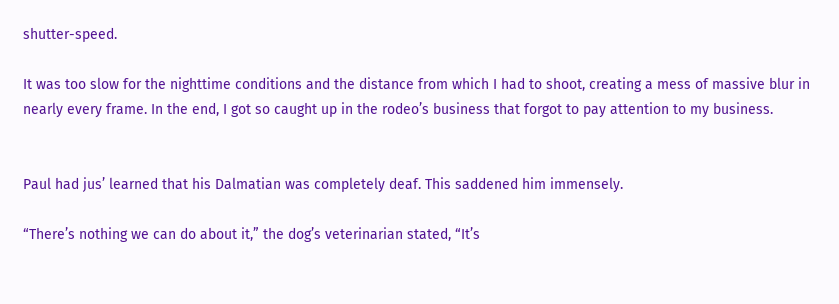shutter-speed.

It was too slow for the nighttime conditions and the distance from which I had to shoot, creating a mess of massive blur in nearly every frame. In the end, I got so caught up in the rodeo’s business that forgot to pay attention to my business.


Paul had jus’ learned that his Dalmatian was completely deaf. This saddened him immensely.

“There’s nothing we can do about it,” the dog’s veterinarian stated, “It’s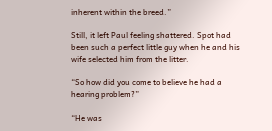inherent within the breed.”

Still, it left Paul feeling shattered. Spot had been such a perfect little guy when he and his wife selected him from the litter.

“So how did you come to believe he had a hearing problem?”

“He was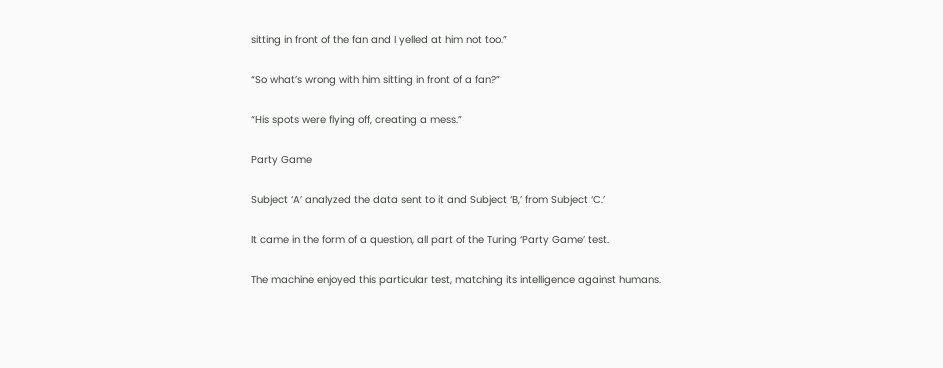sitting in front of the fan and I yelled at him not too.”

“So what’s wrong with him sitting in front of a fan?”

“His spots were flying off, creating a mess.”

Party Game

Subject ‘A’ analyzed the data sent to it and Subject ‘B,’ from Subject ‘C.’

It came in the form of a question, all part of the Turing ‘Party Game’ test.

The machine enjoyed this particular test, matching its intelligence against humans.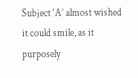Subject ‘A’ almost wished it could smile, as it purposely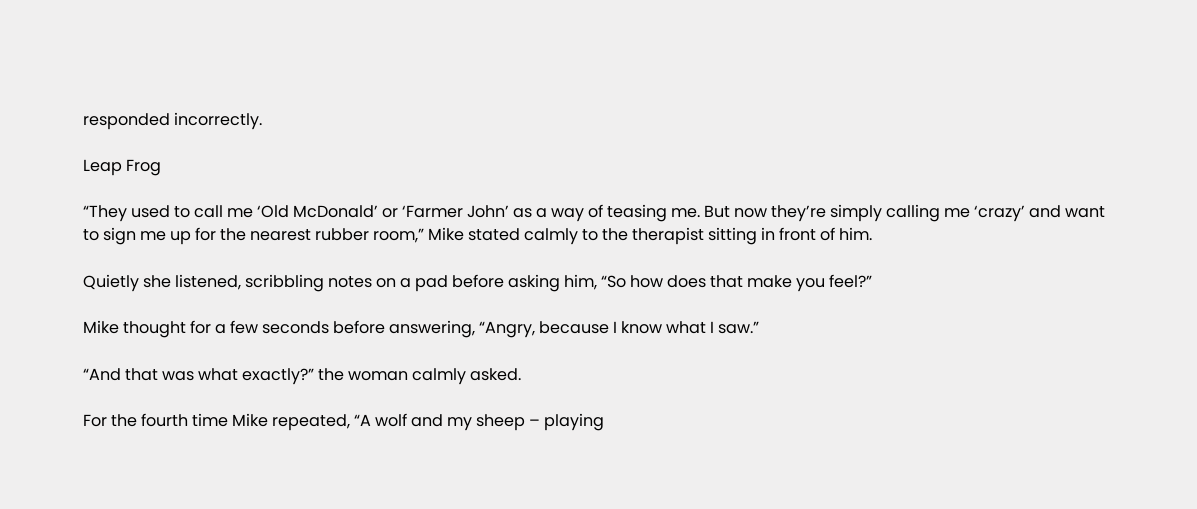responded incorrectly.

Leap Frog

“They used to call me ‘Old McDonald’ or ‘Farmer John’ as a way of teasing me. But now they’re simply calling me ‘crazy’ and want to sign me up for the nearest rubber room,” Mike stated calmly to the therapist sitting in front of him.

Quietly she listened, scribbling notes on a pad before asking him, “So how does that make you feel?”

Mike thought for a few seconds before answering, “Angry, because I know what I saw.”

“And that was what exactly?” the woman calmly asked.

For the fourth time Mike repeated, “A wolf and my sheep – playing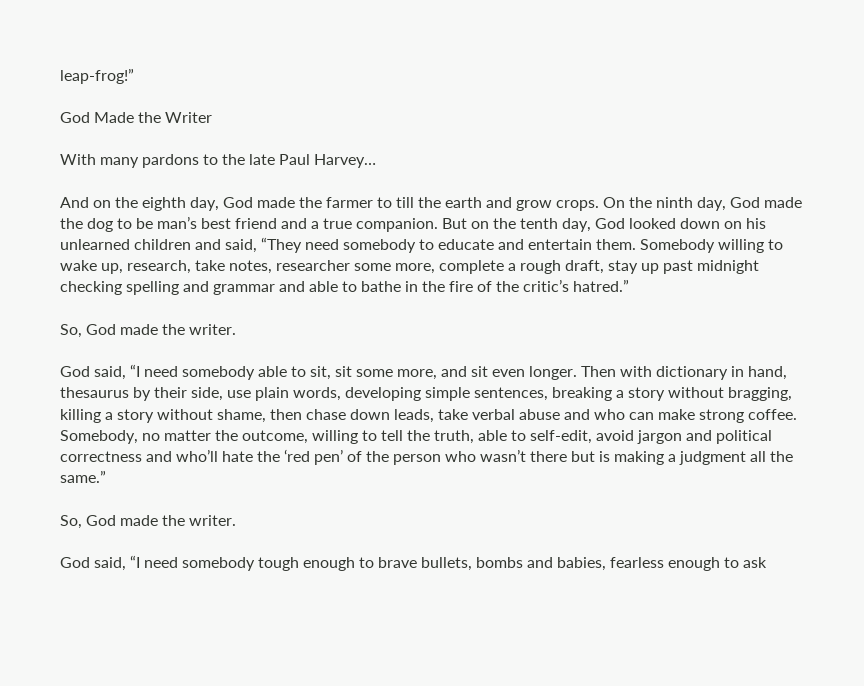leap-frog!”

God Made the Writer

With many pardons to the late Paul Harvey…

And on the eighth day, God made the farmer to till the earth and grow crops. On the ninth day, God made the dog to be man’s best friend and a true companion. But on the tenth day, God looked down on his unlearned children and said, “They need somebody to educate and entertain them. Somebody willing to wake up, research, take notes, researcher some more, complete a rough draft, stay up past midnight checking spelling and grammar and able to bathe in the fire of the critic’s hatred.”

So, God made the writer.

God said, “I need somebody able to sit, sit some more, and sit even longer. Then with dictionary in hand, thesaurus by their side, use plain words, developing simple sentences, breaking a story without bragging, killing a story without shame, then chase down leads, take verbal abuse and who can make strong coffee. Somebody, no matter the outcome, willing to tell the truth, able to self-edit, avoid jargon and political correctness and who’ll hate the ‘red pen’ of the person who wasn’t there but is making a judgment all the same.”

So, God made the writer.

God said, “I need somebody tough enough to brave bullets, bombs and babies, fearless enough to ask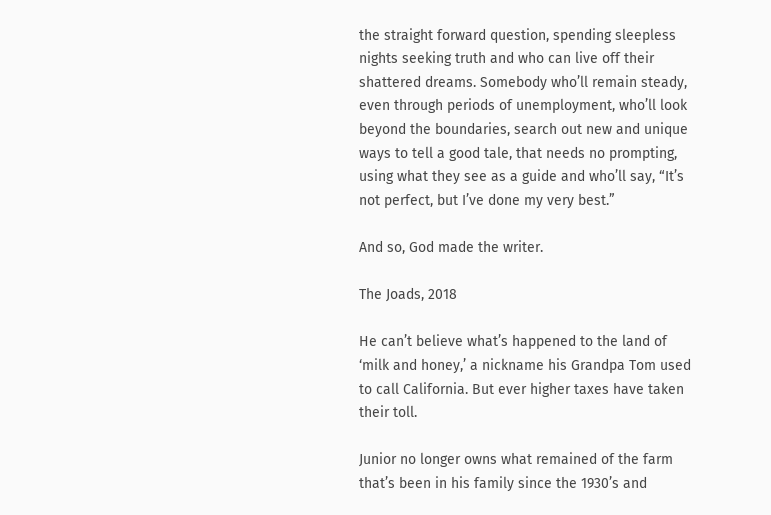the straight forward question, spending sleepless nights seeking truth and who can live off their shattered dreams. Somebody who’ll remain steady, even through periods of unemployment, who’ll look beyond the boundaries, search out new and unique ways to tell a good tale, that needs no prompting, using what they see as a guide and who’ll say, “It’s not perfect, but I’ve done my very best.”

And so, God made the writer.

The Joads, 2018

He can’t believe what’s happened to the land of ‘milk and honey,’ a nickname his Grandpa Tom used to call California. But ever higher taxes have taken their toll.

Junior no longer owns what remained of the farm that’s been in his family since the 1930’s and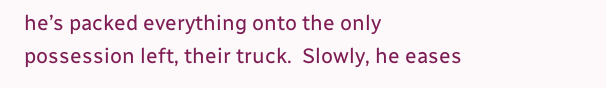he’s packed everything onto the only possession left, their truck.  Slowly, he eases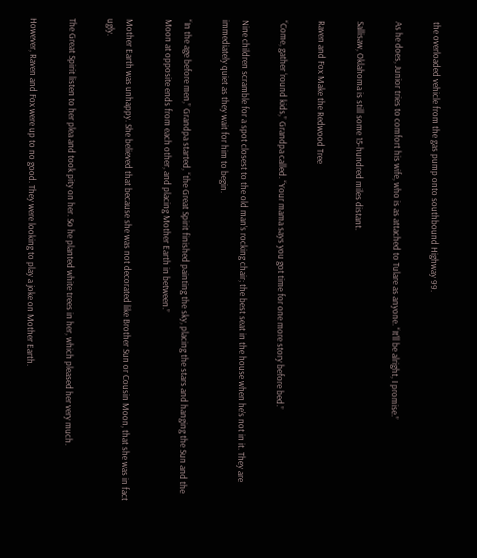the overloaded vehicle from the gas pump onto southbound Highway 99.

As he does, Junior tries to comfort his wife, who is as attached to Tulare as anyone. “It’ll be alright, I promise.”

Sallisaw, Oklahoma is still some 15-hundred miles distant.

Raven and Fox Make the Redwood Tree

“Come, gather ‘round kids,” Grandpa called. “Your mama says you got time for one more story before bed.”

Nine children scramble for a spot closest to the old man’s rocking chair; the best seat in the house when he’s not in it. They are immediately quiet as they wait for him to begin.

“In the age before men,” Grandpa started, “the Great Spirit finished painting the sky, placing the stars and hanging the Sun and the Moon at opposite ends from each other, and placing Mother Earth in between.”

Mother Earth was unhappy. She believed that because she was not decorated like Brother Sun or Cousin Moon, that she was in fact ugly.

The Great Spirit listen to her plea and took pity on her. So he planted white trees in her, which pleased her very much.

However, Raven and Fox were up to no good. They were looking to play a joke on Mother Earth.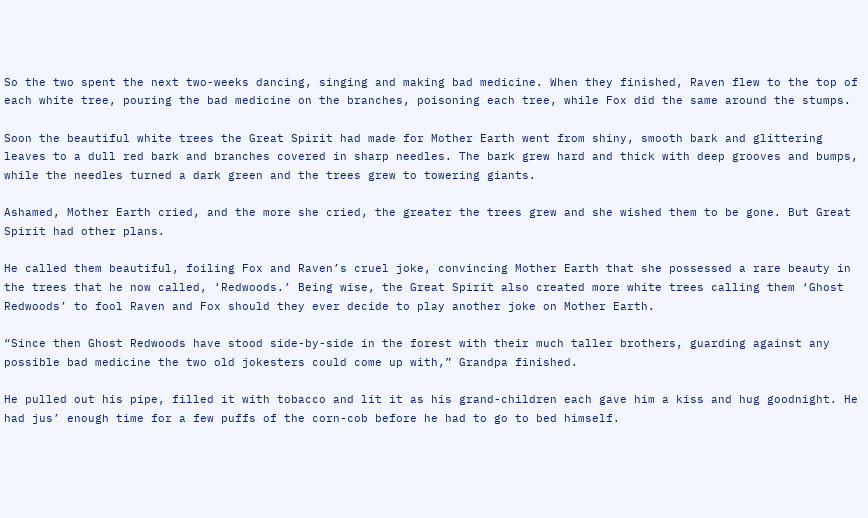So the two spent the next two-weeks dancing, singing and making bad medicine. When they finished, Raven flew to the top of each white tree, pouring the bad medicine on the branches, poisoning each tree, while Fox did the same around the stumps.

Soon the beautiful white trees the Great Spirit had made for Mother Earth went from shiny, smooth bark and glittering leaves to a dull red bark and branches covered in sharp needles. The bark grew hard and thick with deep grooves and bumps, while the needles turned a dark green and the trees grew to towering giants.

Ashamed, Mother Earth cried, and the more she cried, the greater the trees grew and she wished them to be gone. But Great Spirit had other plans.

He called them beautiful, foiling Fox and Raven’s cruel joke, convincing Mother Earth that she possessed a rare beauty in the trees that he now called, ‘Redwoods.’ Being wise, the Great Spirit also created more white trees calling them ‘Ghost Redwoods’ to fool Raven and Fox should they ever decide to play another joke on Mother Earth.

“Since then Ghost Redwoods have stood side-by-side in the forest with their much taller brothers, guarding against any possible bad medicine the two old jokesters could come up with,” Grandpa finished.

He pulled out his pipe, filled it with tobacco and lit it as his grand-children each gave him a kiss and hug goodnight. He had jus’ enough time for a few puffs of the corn-cob before he had to go to bed himself.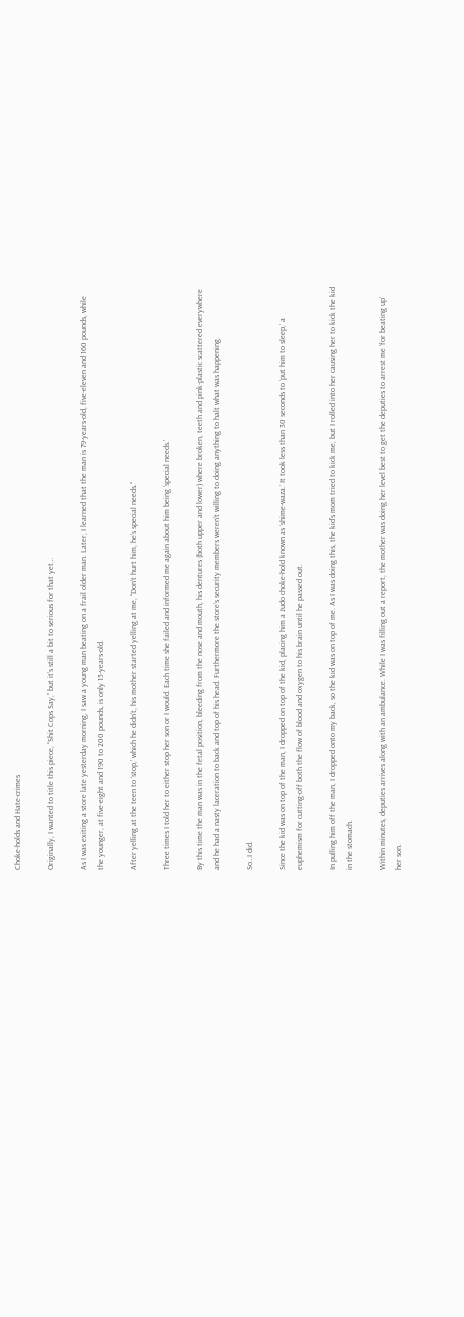Choke-holds and Hate-crimes

Originally, I wanted to title this piece, “Shit Cops Say,” but it’s still a bit to serious for that yet…

As I was exiting a store late yesterday morning, I saw a young man beating on a frail older man. Later, I learned that the man is 79-years-old, five-eleven and 160 pounds, while the younger, at five-eight and 190 to 200 pounds, is only 15-years-old.

After yelling at the teen to ‘stop,’ which he didn’t, his mother started yelling at me, “Don’t hurt him, he’s special needs.”

Three times I told her to either stop her son or I would. Each time she failed and informed me again about him being ‘special needs.’

By this time the man was in the fetal position, bleeding from the nose and mouth, his dentures (both upper and lower) where broken, teeth and pink-plastic scattered everywhere and he had a nasty laceration to back and top of his head. Furthermore the store’s security members weren’t willing to doing anything to halt what was happening.

So…I did.

Since the kid was on top of the man, I dropped on top of the kid, placing him a Judo choke-hold known as ‘shime-waza.’ It took less than 30 seconds to ‘put him to sleep,’ a euphemism for cutting-off both the flow of blood and oxygen to his brain until he passed out.

In pulling him off the man, I dropped onto my back, so the kid was on top of me. As I was doing this, the kid’s mom tried to kick me, but I rolled into her causing her to kick the kid in the stomach.

Within minutes, deputies arrives along with an ambulance. While I was filling out a report, the mother was doing her level best to get the deputies to arrest me ‘for beating up’ her son.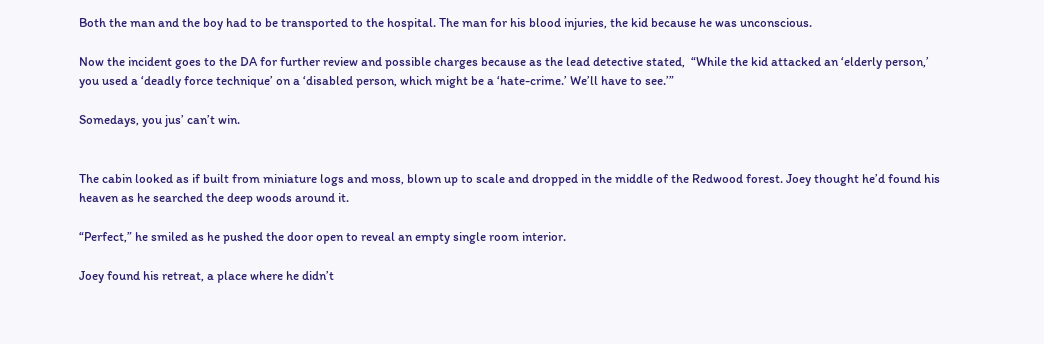Both the man and the boy had to be transported to the hospital. The man for his blood injuries, the kid because he was unconscious.

Now the incident goes to the DA for further review and possible charges because as the lead detective stated,  “While the kid attacked an ‘elderly person,’ you used a ‘deadly force technique’ on a ‘disabled person, which might be a ‘hate-crime.’ We’ll have to see.’”

Somedays, you jus’ can’t win.


The cabin looked as if built from miniature logs and moss, blown up to scale and dropped in the middle of the Redwood forest. Joey thought he’d found his heaven as he searched the deep woods around it.

“Perfect,” he smiled as he pushed the door open to reveal an empty single room interior.

Joey found his retreat, a place where he didn’t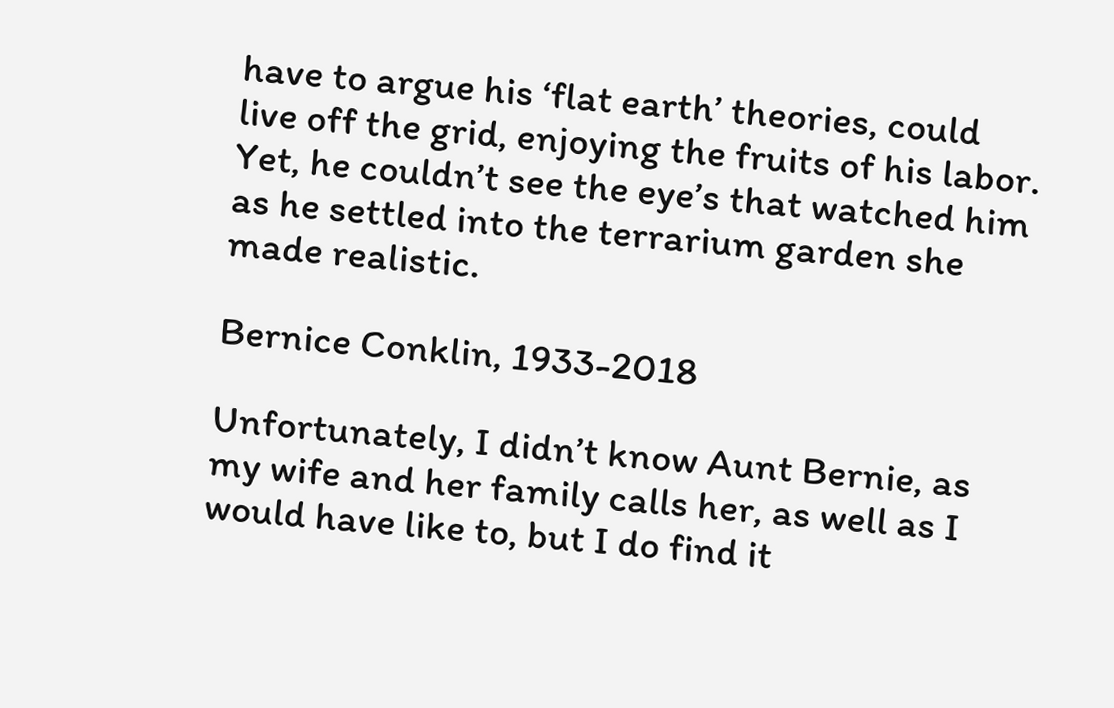have to argue his ‘flat earth’ theories, could live off the grid, enjoying the fruits of his labor. Yet, he couldn’t see the eye’s that watched him as he settled into the terrarium garden she made realistic.

Bernice Conklin, 1933-2018

Unfortunately, I didn’t know Aunt Bernie, as my wife and her family calls her, as well as I would have like to, but I do find it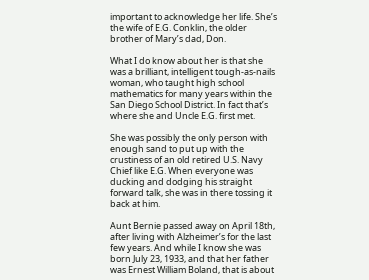important to acknowledge her life. She’s the wife of E.G. Conklin, the older brother of Mary’s dad, Don.

What I do know about her is that she was a brilliant, intelligent tough-as-nails woman, who taught high school mathematics for many years within the San Diego School District. In fact that’s where she and Uncle E.G. first met.

She was possibly the only person with enough sand to put up with the crustiness of an old retired U.S. Navy Chief like E.G. When everyone was ducking and dodging his straight forward talk, she was in there tossing it back at him.

Aunt Bernie passed away on April 18th, after living with Alzheimer’s for the last few years. And while I know she was born July 23, 1933, and that her father was Ernest William Boland, that is about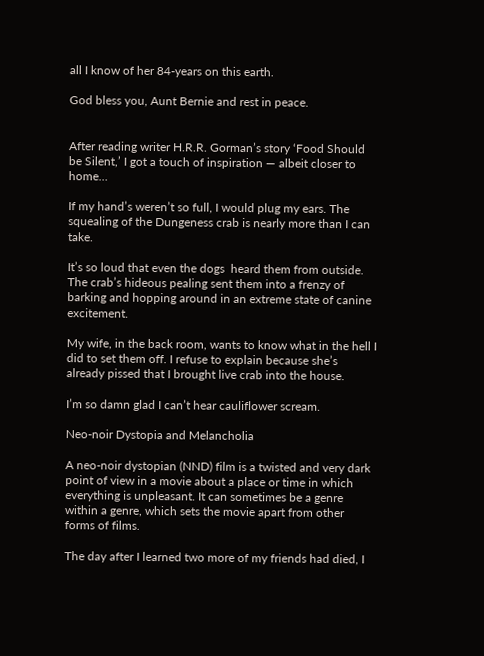all I know of her 84-years on this earth.

God bless you, Aunt Bernie and rest in peace.


After reading writer H.R.R. Gorman’s story ‘Food Should be Silent,’ I got a touch of inspiration — albeit closer to home…

If my hand’s weren’t so full, I would plug my ears. The squealing of the Dungeness crab is nearly more than I can take.

It’s so loud that even the dogs  heard them from outside. The crab’s hideous pealing sent them into a frenzy of barking and hopping around in an extreme state of canine excitement.

My wife, in the back room, wants to know what in the hell I did to set them off. I refuse to explain because she’s already pissed that I brought live crab into the house.

I’m so damn glad I can’t hear cauliflower scream.

Neo-noir Dystopia and Melancholia

A neo-noir dystopian (NND) film is a twisted and very dark point of view in a movie about a place or time in which everything is unpleasant. It can sometimes be a genre within a genre, which sets the movie apart from other forms of films.

The day after I learned two more of my friends had died, I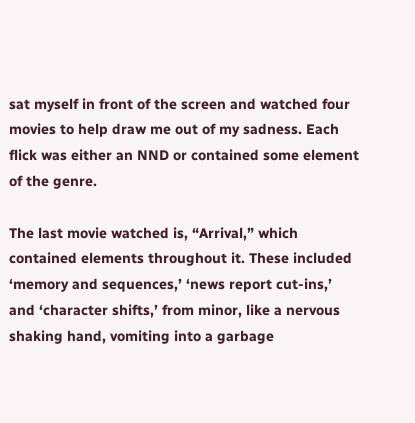sat myself in front of the screen and watched four movies to help draw me out of my sadness. Each flick was either an NND or contained some element of the genre.

The last movie watched is, “Arrival,” which contained elements throughout it. These included ‘memory and sequences,’ ‘news report cut-ins,’ and ‘character shifts,’ from minor, like a nervous shaking hand, vomiting into a garbage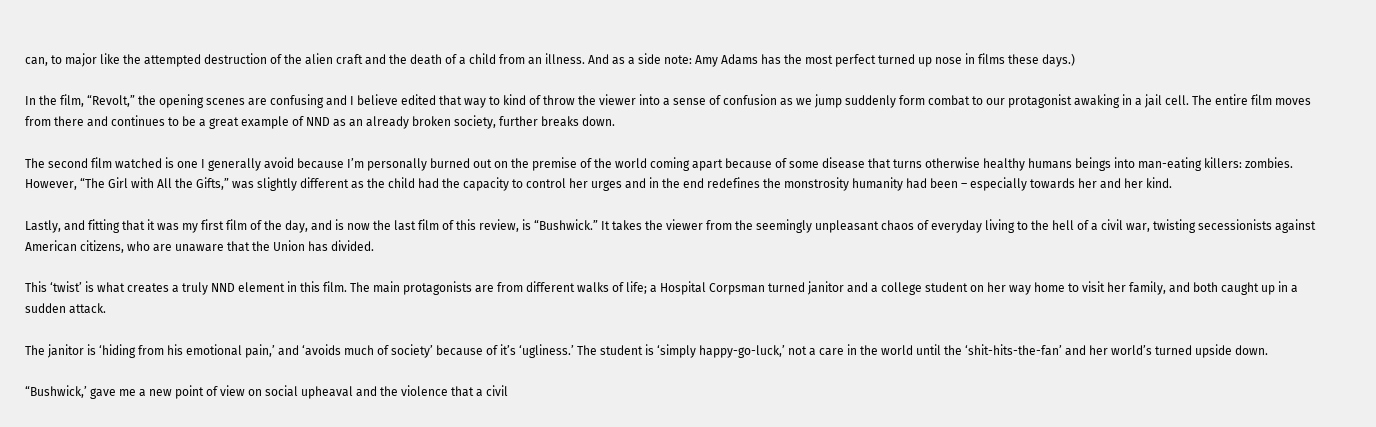can, to major like the attempted destruction of the alien craft and the death of a child from an illness. And as a side note: Amy Adams has the most perfect turned up nose in films these days.)

In the film, “Revolt,” the opening scenes are confusing and I believe edited that way to kind of throw the viewer into a sense of confusion as we jump suddenly form combat to our protagonist awaking in a jail cell. The entire film moves from there and continues to be a great example of NND as an already broken society, further breaks down.

The second film watched is one I generally avoid because I’m personally burned out on the premise of the world coming apart because of some disease that turns otherwise healthy humans beings into man-eating killers: zombies. However, “The Girl with All the Gifts,” was slightly different as the child had the capacity to control her urges and in the end redefines the monstrosity humanity had been – especially towards her and her kind.

Lastly, and fitting that it was my first film of the day, and is now the last film of this review, is “Bushwick.” It takes the viewer from the seemingly unpleasant chaos of everyday living to the hell of a civil war, twisting secessionists against American citizens, who are unaware that the Union has divided.

This ‘twist’ is what creates a truly NND element in this film. The main protagonists are from different walks of life; a Hospital Corpsman turned janitor and a college student on her way home to visit her family, and both caught up in a sudden attack.

The janitor is ‘hiding from his emotional pain,’ and ‘avoids much of society’ because of it’s ‘ugliness.’ The student is ‘simply happy-go-luck,’ not a care in the world until the ‘shit-hits-the-fan’ and her world’s turned upside down.

“Bushwick,’ gave me a new point of view on social upheaval and the violence that a civil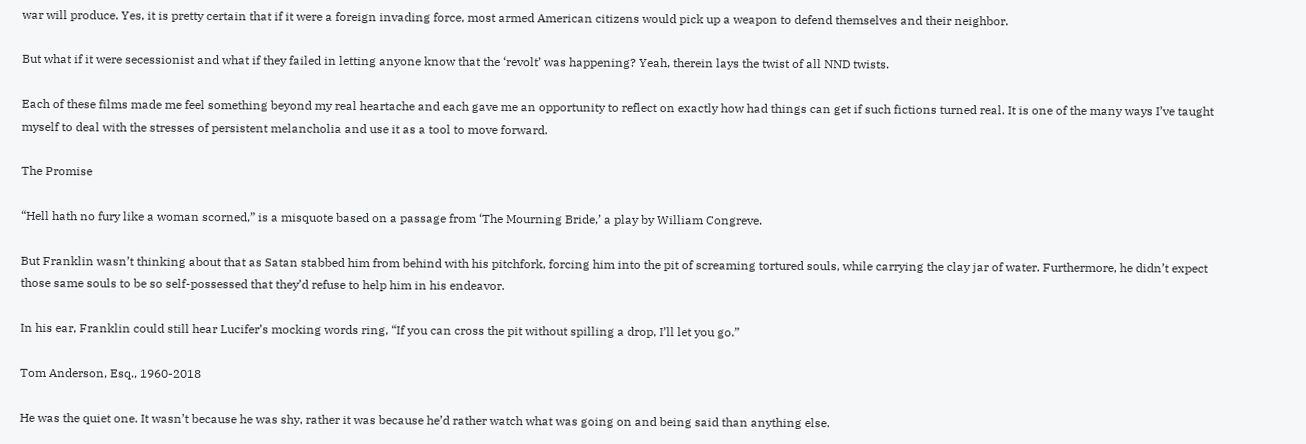war will produce. Yes, it is pretty certain that if it were a foreign invading force, most armed American citizens would pick up a weapon to defend themselves and their neighbor.

But what if it were secessionist and what if they failed in letting anyone know that the ‘revolt’ was happening? Yeah, therein lays the twist of all NND twists.

Each of these films made me feel something beyond my real heartache and each gave me an opportunity to reflect on exactly how had things can get if such fictions turned real. It is one of the many ways I’ve taught myself to deal with the stresses of persistent melancholia and use it as a tool to move forward.

The Promise

“Hell hath no fury like a woman scorned,” is a misquote based on a passage from ‘The Mourning Bride,’ a play by William Congreve.

But Franklin wasn’t thinking about that as Satan stabbed him from behind with his pitchfork, forcing him into the pit of screaming tortured souls, while carrying the clay jar of water. Furthermore, he didn’t expect those same souls to be so self-possessed that they’d refuse to help him in his endeavor.

In his ear, Franklin could still hear Lucifer’s mocking words ring, “If you can cross the pit without spilling a drop, I’ll let you go.”

Tom Anderson, Esq., 1960-2018

He was the quiet one. It wasn’t because he was shy, rather it was because he’d rather watch what was going on and being said than anything else.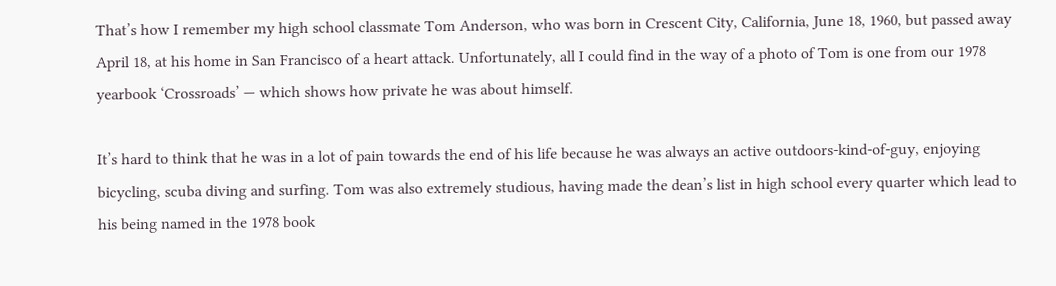That’s how I remember my high school classmate Tom Anderson, who was born in Crescent City, California, June 18, 1960, but passed away April 18, at his home in San Francisco of a heart attack. Unfortunately, all I could find in the way of a photo of Tom is one from our 1978 yearbook ‘Crossroads’ — which shows how private he was about himself.

It’s hard to think that he was in a lot of pain towards the end of his life because he was always an active outdoors-kind-of-guy, enjoying bicycling, scuba diving and surfing. Tom was also extremely studious, having made the dean’s list in high school every quarter which lead to his being named in the 1978 book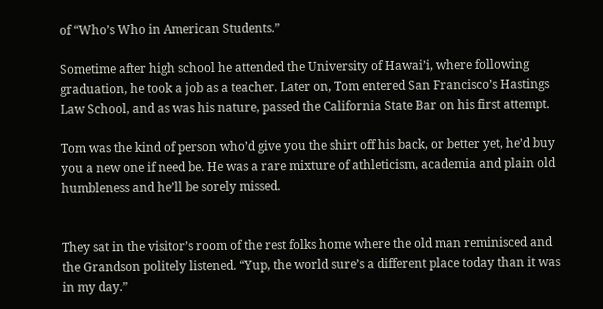of “Who’s Who in American Students.”

Sometime after high school he attended the University of Hawai’i, where following graduation, he took a job as a teacher. Later on, Tom entered San Francisco’s Hastings Law School, and as was his nature, passed the California State Bar on his first attempt.

Tom was the kind of person who’d give you the shirt off his back, or better yet, he’d buy you a new one if need be. He was a rare mixture of athleticism, academia and plain old humbleness and he’ll be sorely missed.


They sat in the visitor’s room of the rest folks home where the old man reminisced and the Grandson politely listened. “Yup, the world sure’s a different place today than it was in my day.”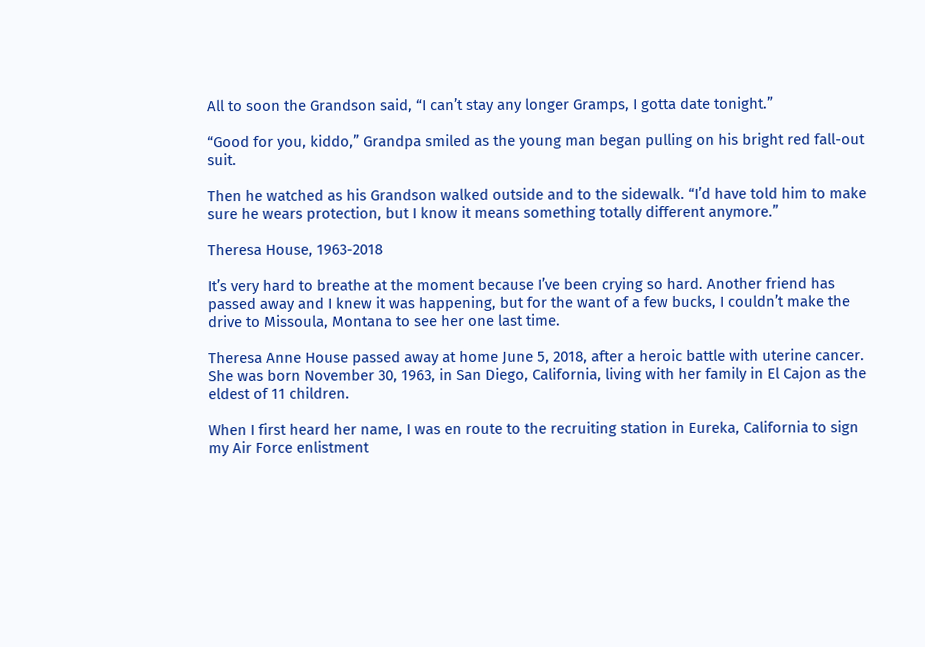All to soon the Grandson said, “I can’t stay any longer Gramps, I gotta date tonight.”

“Good for you, kiddo,” Grandpa smiled as the young man began pulling on his bright red fall-out suit.

Then he watched as his Grandson walked outside and to the sidewalk. “I’d have told him to make sure he wears protection, but I know it means something totally different anymore.”

Theresa House, 1963-2018

It’s very hard to breathe at the moment because I’ve been crying so hard. Another friend has passed away and I knew it was happening, but for the want of a few bucks, I couldn’t make the drive to Missoula, Montana to see her one last time.

Theresa Anne House passed away at home June 5, 2018, after a heroic battle with uterine cancer. She was born November 30, 1963, in San Diego, California, living with her family in El Cajon as the eldest of 11 children.

When I first heard her name, I was en route to the recruiting station in Eureka, California to sign my Air Force enlistment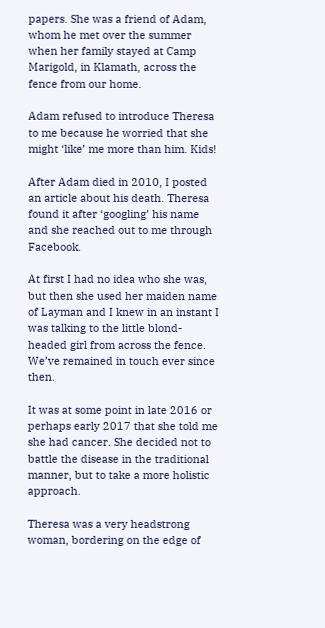papers. She was a friend of Adam, whom he met over the summer when her family stayed at Camp Marigold, in Klamath, across the fence from our home.

Adam refused to introduce Theresa to me because he worried that she might ‘like’ me more than him. Kids!

After Adam died in 2010, I posted an article about his death. Theresa found it after ‘googling’ his name and she reached out to me through Facebook.

At first I had no idea who she was, but then she used her maiden name of Layman and I knew in an instant I was talking to the little blond-headed girl from across the fence. We’ve remained in touch ever since then.

It was at some point in late 2016 or perhaps early 2017 that she told me she had cancer. She decided not to battle the disease in the traditional manner, but to take a more holistic approach.

Theresa was a very headstrong woman, bordering on the edge of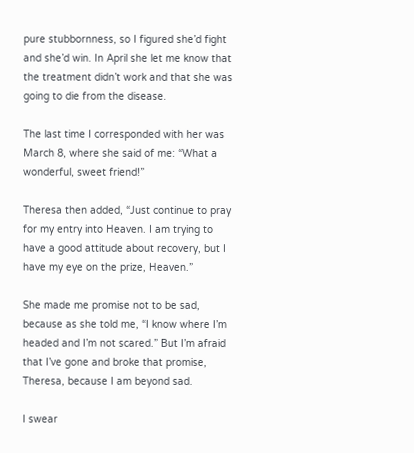pure stubbornness, so I figured she’d fight and she’d win. In April she let me know that the treatment didn’t work and that she was going to die from the disease.

The last time I corresponded with her was March 8, where she said of me: “What a wonderful, sweet friend!”

Theresa then added, “Just continue to pray for my entry into Heaven. I am trying to have a good attitude about recovery, but I have my eye on the prize, Heaven.”

She made me promise not to be sad, because as she told me, “I know where I’m headed and I’m not scared.” But I’m afraid that I’ve gone and broke that promise, Theresa, because I am beyond sad.

I swear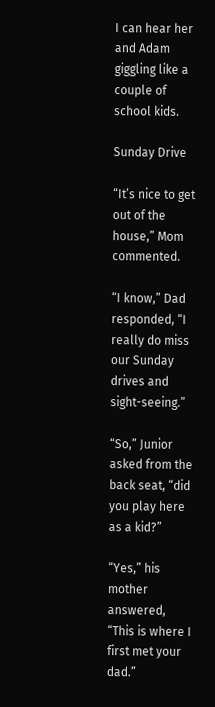I can hear her and Adam giggling like a couple of school kids.

Sunday Drive

“It’s nice to get out of the house,” Mom commented.

“I know,” Dad responded, “I really do miss our Sunday drives and sight-seeing.”

“So,” Junior asked from the back seat, “did you play here as a kid?”

“Yes,” his mother answered, “This is where I first met your dad.”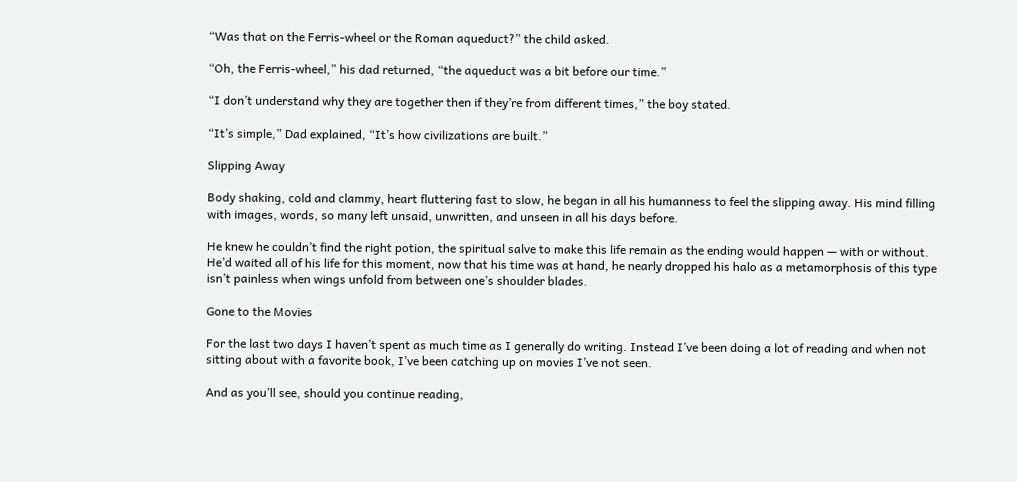“Was that on the Ferris-wheel or the Roman aqueduct?” the child asked.

“Oh, the Ferris-wheel,” his dad returned, “the aqueduct was a bit before our time.”

“I don’t understand why they are together then if they’re from different times,” the boy stated.

“It’s simple,” Dad explained, “It’s how civilizations are built.”

Slipping Away

Body shaking, cold and clammy, heart fluttering fast to slow, he began in all his humanness to feel the slipping away. His mind filling with images, words, so many left unsaid, unwritten, and unseen in all his days before.

He knew he couldn’t find the right potion, the spiritual salve to make this life remain as the ending would happen — with or without. He’d waited all of his life for this moment, now that his time was at hand, he nearly dropped his halo as a metamorphosis of this type isn’t painless when wings unfold from between one’s shoulder blades.

Gone to the Movies

For the last two days I haven’t spent as much time as I generally do writing. Instead I’ve been doing a lot of reading and when not sitting about with a favorite book, I’ve been catching up on movies I’ve not seen.

And as you’ll see, should you continue reading,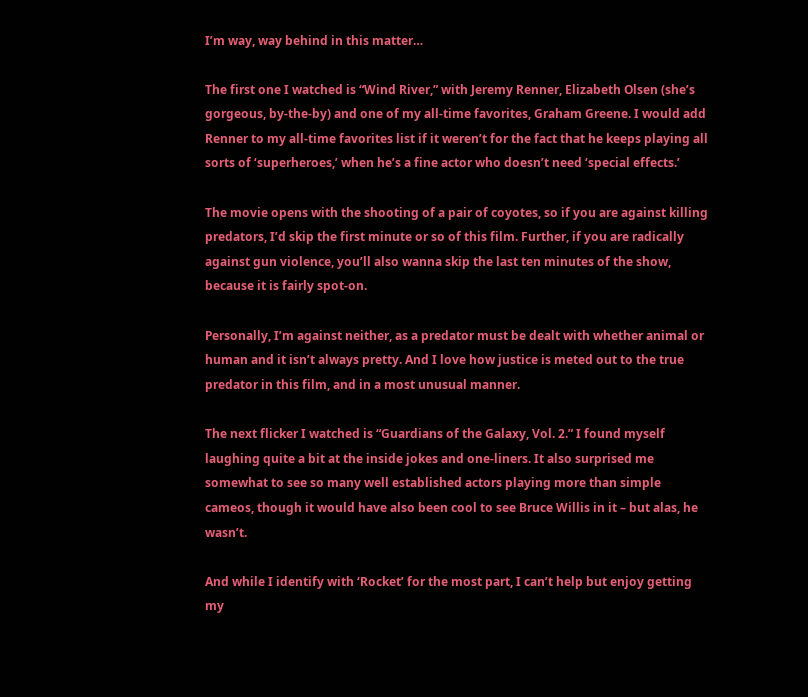I’m way, way behind in this matter…

The first one I watched is “Wind River,” with Jeremy Renner, Elizabeth Olsen (she’s gorgeous, by-the-by) and one of my all-time favorites, Graham Greene. I would add Renner to my all-time favorites list if it weren’t for the fact that he keeps playing all sorts of ‘superheroes,’ when he’s a fine actor who doesn’t need ‘special effects.’

The movie opens with the shooting of a pair of coyotes, so if you are against killing predators, I’d skip the first minute or so of this film. Further, if you are radically against gun violence, you’ll also wanna skip the last ten minutes of the show, because it is fairly spot-on.

Personally, I’m against neither, as a predator must be dealt with whether animal or human and it isn’t always pretty. And I love how justice is meted out to the true predator in this film, and in a most unusual manner.

The next flicker I watched is “Guardians of the Galaxy, Vol. 2.” I found myself laughing quite a bit at the inside jokes and one-liners. It also surprised me somewhat to see so many well established actors playing more than simple cameos, though it would have also been cool to see Bruce Willis in it – but alas, he wasn’t.

And while I identify with ‘Rocket’ for the most part, I can’t help but enjoy getting my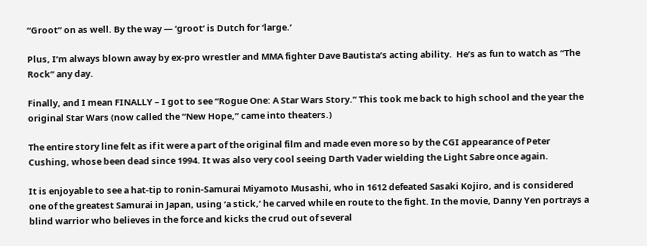“Groot” on as well. By the way — ‘groot’ is Dutch for ‘large.’

Plus, I’m always blown away by ex-pro wrestler and MMA fighter Dave Bautista’s acting ability.  He’s as fun to watch as “The Rock” any day.

Finally, and I mean FINALLY – I got to see “Rogue One: A Star Wars Story.” This took me back to high school and the year the original Star Wars (now called the “New Hope,” came into theaters.)

The entire story line felt as if it were a part of the original film and made even more so by the CGI appearance of Peter Cushing, whose been dead since 1994. It was also very cool seeing Darth Vader wielding the Light Sabre once again.

It is enjoyable to see a hat-tip to ronin-Samurai Miyamoto Musashi, who in 1612 defeated Sasaki Kojiro, and is considered one of the greatest Samurai in Japan, using ‘a stick,’ he carved while en route to the fight. In the movie, Danny Yen portrays a blind warrior who believes in the force and kicks the crud out of several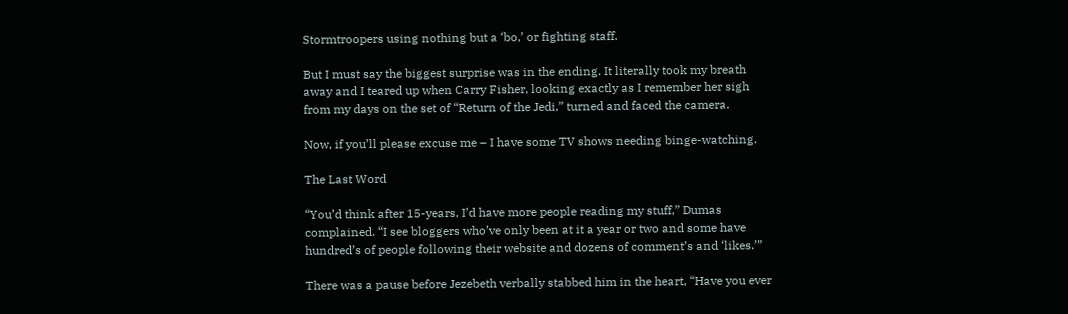Stormtroopers using nothing but a ‘bo,’ or fighting staff.

But I must say the biggest surprise was in the ending. It literally took my breath away and I teared up when Carry Fisher, looking exactly as I remember her sigh from my days on the set of “Return of the Jedi,” turned and faced the camera.

Now, if you’ll please excuse me – I have some TV shows needing binge-watching.

The Last Word

“You’d think after 15-years, I’d have more people reading my stuff,” Dumas complained. “I see bloggers who’ve only been at it a year or two and some have hundred’s of people following their website and dozens of comment’s and ‘likes.’”

There was a pause before Jezebeth verbally stabbed him in the heart, “Have you ever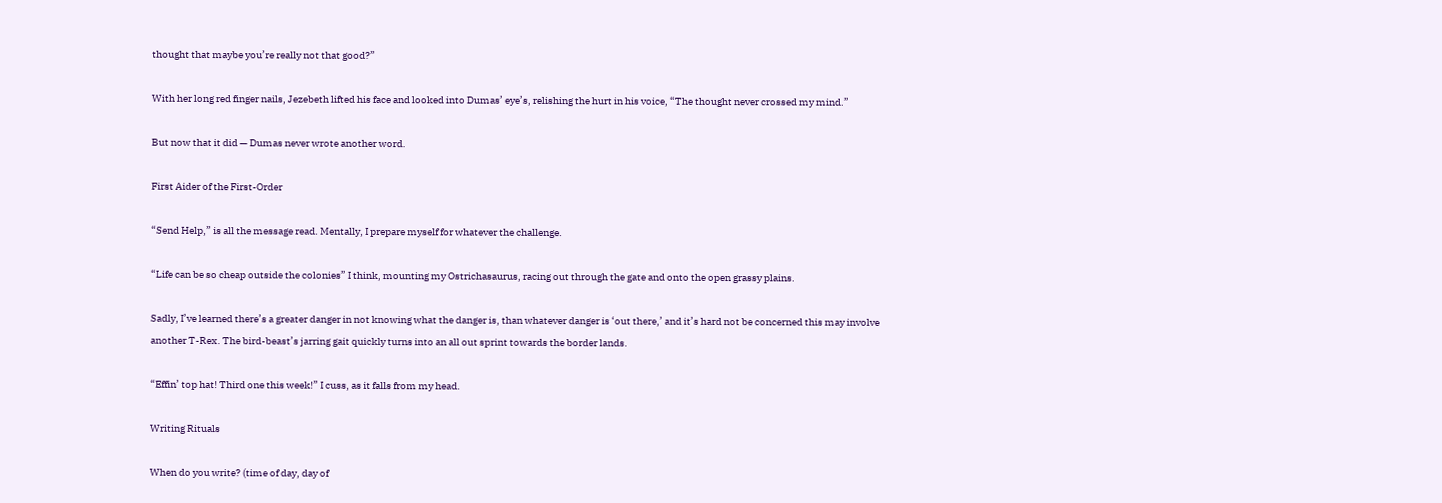thought that maybe you’re really not that good?”

With her long red finger nails, Jezebeth lifted his face and looked into Dumas’ eye’s, relishing the hurt in his voice, “The thought never crossed my mind.”

But now that it did — Dumas never wrote another word.

First Aider of the First-Order

“Send Help,” is all the message read. Mentally, I prepare myself for whatever the challenge.

“Life can be so cheap outside the colonies” I think, mounting my Ostrichasaurus, racing out through the gate and onto the open grassy plains.

Sadly, I’ve learned there’s a greater danger in not knowing what the danger is, than whatever danger is ‘out there,’ and it’s hard not be concerned this may involve another T-Rex. The bird-beast’s jarring gait quickly turns into an all out sprint towards the border lands.

“Effin’ top hat! Third one this week!” I cuss, as it falls from my head.

Writing Rituals

When do you write? (time of day, day of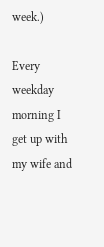week.)

Every weekday morning I get up with my wife and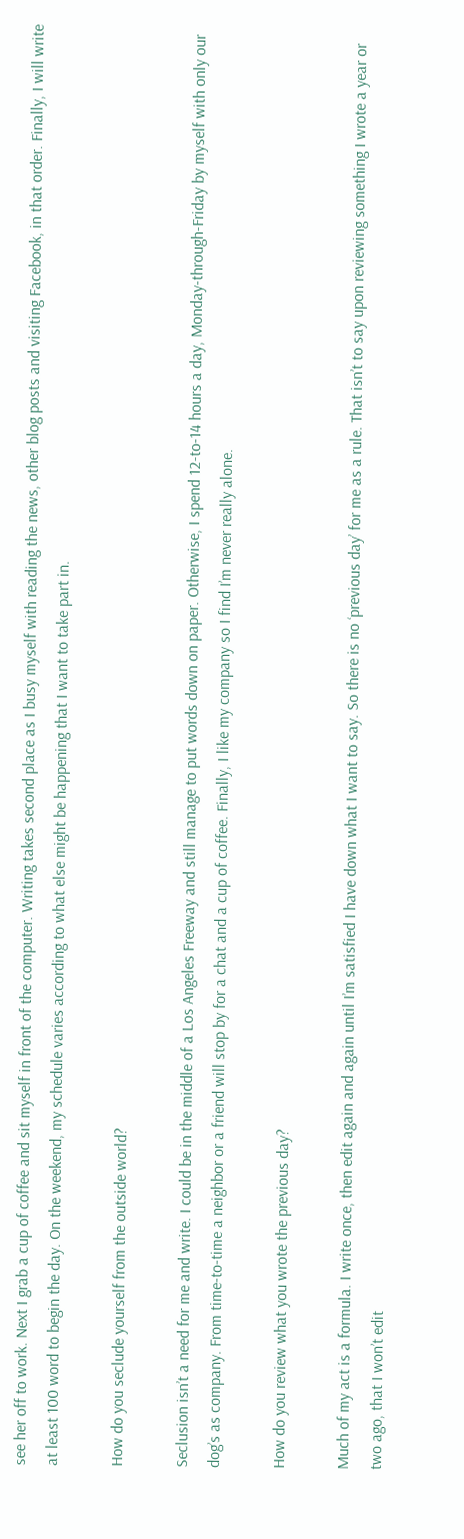see her off to work. Next I grab a cup of coffee and sit myself in front of the computer. Writing takes second place as I busy myself with reading the news, other blog posts and visiting Facebook, in that order. Finally, I will write at least 100 word to begin the day. On the weekend, my schedule varies according to what else might be happening that I want to take part in.

How do you seclude yourself from the outside world?

Seclusion isn’t a need for me and write. I could be in the middle of a Los Angeles Freeway and still manage to put words down on paper. Otherwise, I spend 12-to-14 hours a day, Monday-through-Friday by myself with only our dog’s as company. From time-to-time a neighbor or a friend will stop by for a chat and a cup of coffee. Finally, I like my company so I find I’m never really alone.

How do you review what you wrote the previous day?

Much of my act is a formula. I write once, then edit again and again until I’m satisfied I have down what I want to say. So there is no ‘previous day’ for me as a rule. That isn’t to say upon reviewing something I wrote a year or two ago, that I won’t edit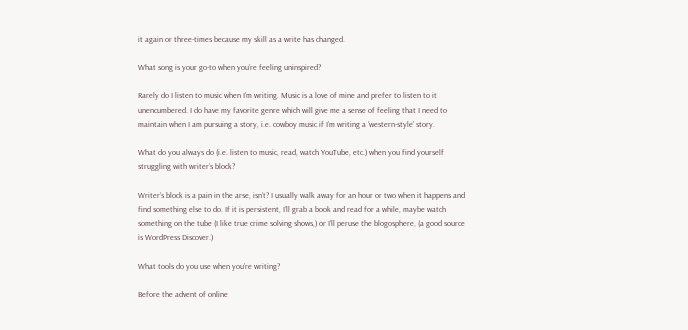it again or three-times because my skill as a write has changed.

What song is your go-to when you’re feeling uninspired?

Rarely do I listen to music when I’m writing. Music is a love of mine and prefer to listen to it unencumbered. I do have my favorite genre which will give me a sense of feeling that I need to maintain when I am pursuing a story, i.e. cowboy music if I’m writing a ‘western-style’ story.

What do you always do (i.e. listen to music, read, watch YouTube, etc.) when you find yourself struggling with writer’s block?

Writer’s block is a pain in the arse, isn’t? I usually walk away for an hour or two when it happens and find something else to do. If it is persistent, I’ll grab a book and read for a while, maybe watch something on the tube (I like true crime solving shows,) or I’ll peruse the blogosphere, (a good source is WordPress Discover.)

What tools do you use when you’re writing?

Before the advent of online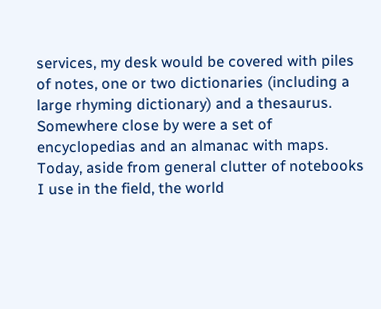services, my desk would be covered with piles of notes, one or two dictionaries (including a large rhyming dictionary) and a thesaurus. Somewhere close by were a set of encyclopedias and an almanac with maps. Today, aside from general clutter of notebooks I use in the field, the world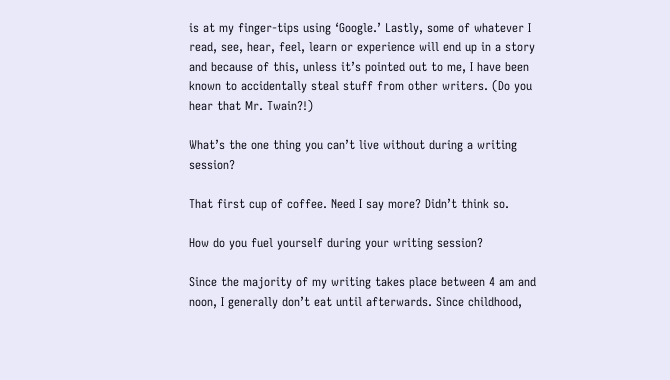is at my finger-tips using ‘Google.’ Lastly, some of whatever I read, see, hear, feel, learn or experience will end up in a story and because of this, unless it’s pointed out to me, I have been known to accidentally steal stuff from other writers. (Do you hear that Mr. Twain?!)

What’s the one thing you can’t live without during a writing session?

That first cup of coffee. Need I say more? Didn’t think so.

How do you fuel yourself during your writing session?

Since the majority of my writing takes place between 4 am and noon, I generally don’t eat until afterwards. Since childhood,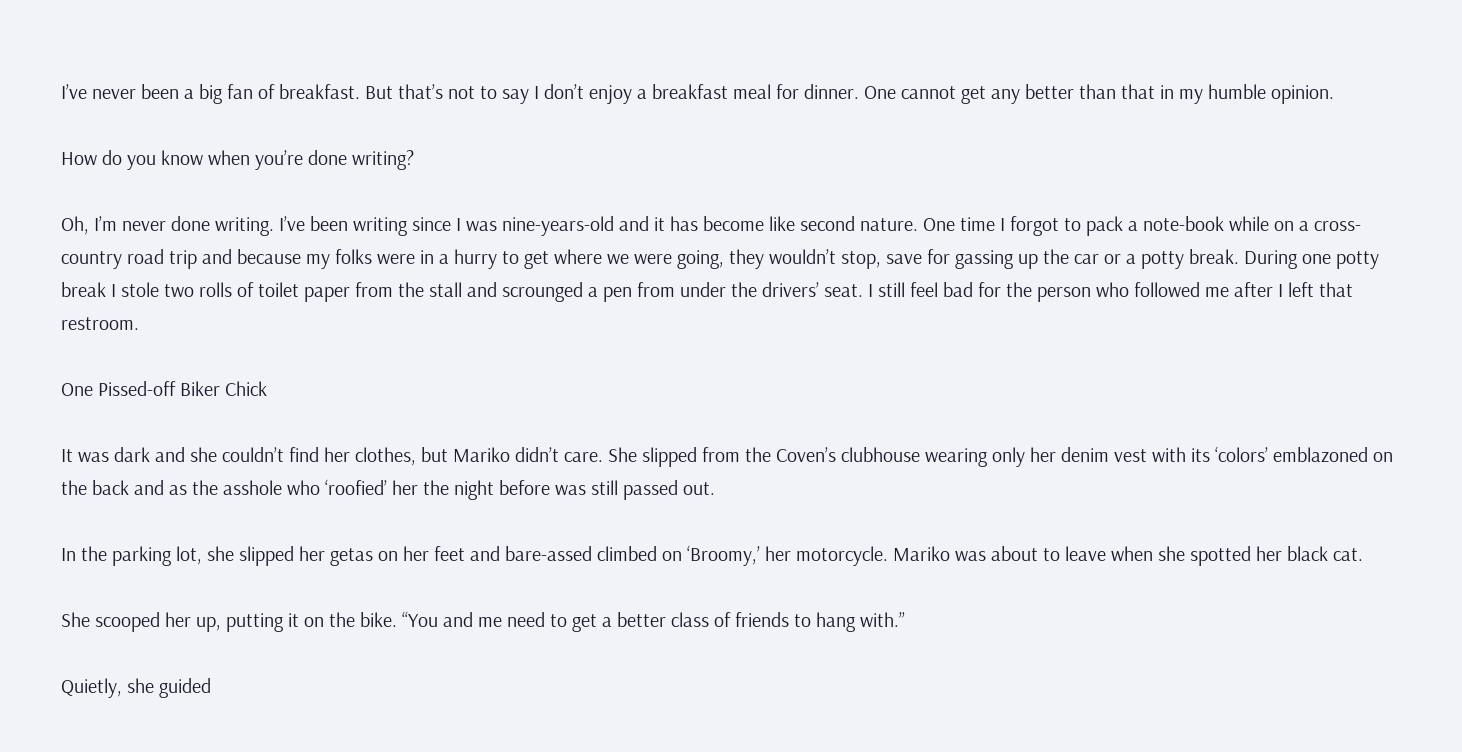I’ve never been a big fan of breakfast. But that’s not to say I don’t enjoy a breakfast meal for dinner. One cannot get any better than that in my humble opinion.

How do you know when you’re done writing?

Oh, I’m never done writing. I’ve been writing since I was nine-years-old and it has become like second nature. One time I forgot to pack a note-book while on a cross-country road trip and because my folks were in a hurry to get where we were going, they wouldn’t stop, save for gassing up the car or a potty break. During one potty break I stole two rolls of toilet paper from the stall and scrounged a pen from under the drivers’ seat. I still feel bad for the person who followed me after I left that restroom.

One Pissed-off Biker Chick

It was dark and she couldn’t find her clothes, but Mariko didn’t care. She slipped from the Coven’s clubhouse wearing only her denim vest with its ‘colors’ emblazoned on the back and as the asshole who ‘roofied’ her the night before was still passed out.

In the parking lot, she slipped her getas on her feet and bare-assed climbed on ‘Broomy,’ her motorcycle. Mariko was about to leave when she spotted her black cat.

She scooped her up, putting it on the bike. “You and me need to get a better class of friends to hang with.”

Quietly, she guided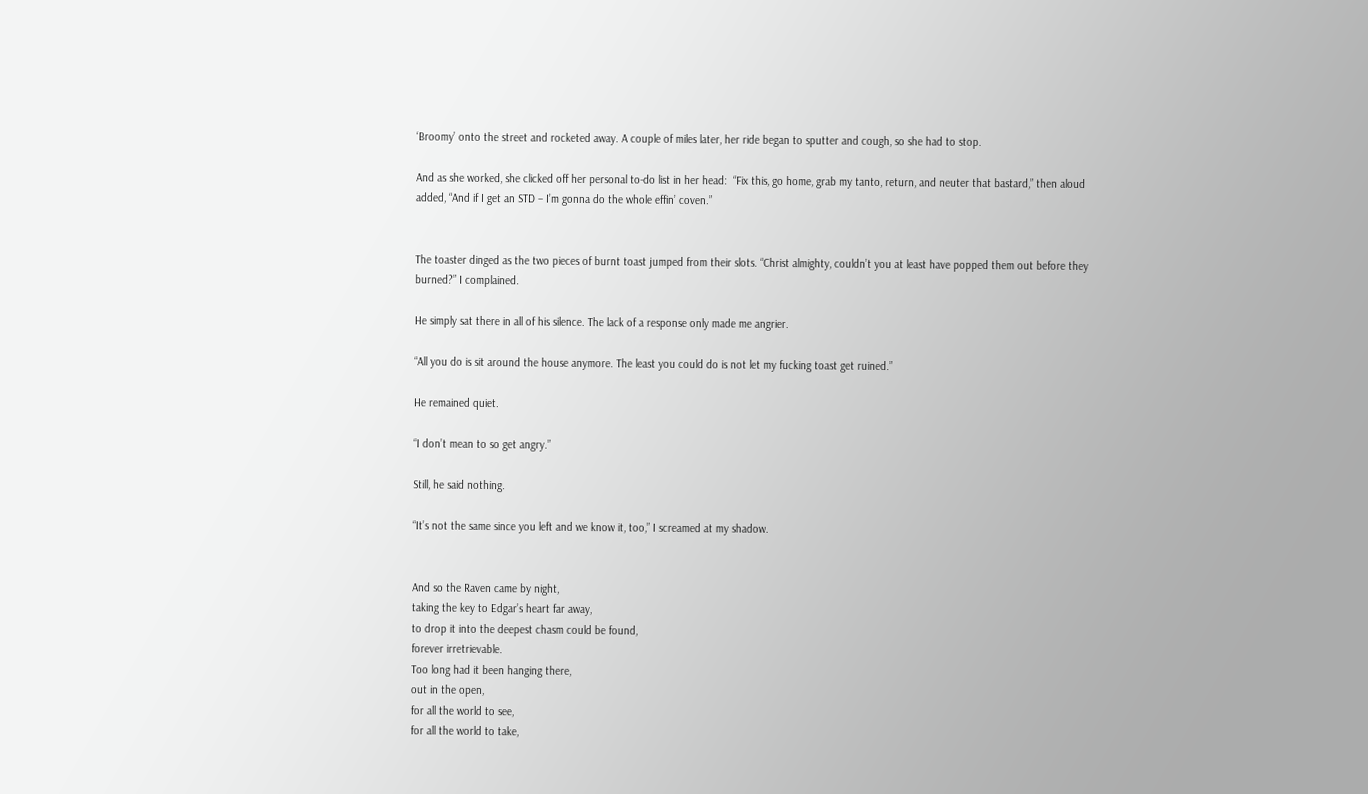‘Broomy’ onto the street and rocketed away. A couple of miles later, her ride began to sputter and cough, so she had to stop.

And as she worked, she clicked off her personal to-do list in her head:  “Fix this, go home, grab my tanto, return, and neuter that bastard,” then aloud added, “And if I get an STD – I’m gonna do the whole effin’ coven.”


The toaster dinged as the two pieces of burnt toast jumped from their slots. “Christ almighty, couldn’t you at least have popped them out before they burned?” I complained.

He simply sat there in all of his silence. The lack of a response only made me angrier.

“All you do is sit around the house anymore. The least you could do is not let my fucking toast get ruined.”

He remained quiet.

“I don’t mean to so get angry.”

Still, he said nothing.

“It’s not the same since you left and we know it, too,” I screamed at my shadow.


And so the Raven came by night,
taking the key to Edgar’s heart far away,
to drop it into the deepest chasm could be found,
forever irretrievable.
Too long had it been hanging there,
out in the open,
for all the world to see,
for all the world to take,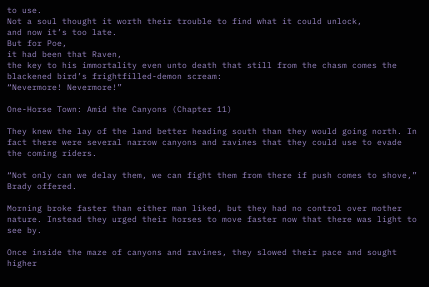to use.
Not a soul thought it worth their trouble to find what it could unlock,
and now it’s too late.
But for Poe,
it had been that Raven,
the key to his immortality even unto death that still from the chasm comes the blackened bird’s frightfilled-demon scream:
“Nevermore! Nevermore!”

One-Horse Town: Amid the Canyons (Chapter 11)

They knew the lay of the land better heading south than they would going north. In fact there were several narrow canyons and ravines that they could use to evade the coming riders.

“Not only can we delay them, we can fight them from there if push comes to shove,” Brady offered.

Morning broke faster than either man liked, but they had no control over mother nature. Instead they urged their horses to move faster now that there was light to see by.

Once inside the maze of canyons and ravines, they slowed their pace and sought higher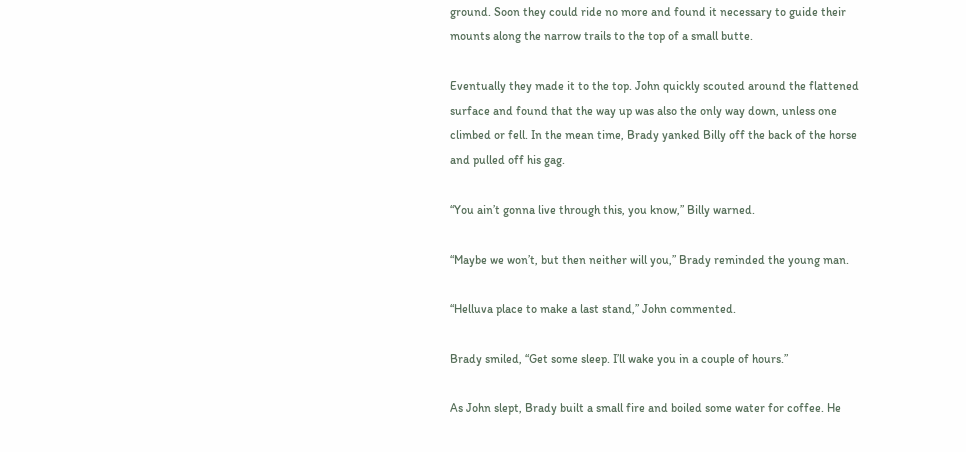ground. Soon they could ride no more and found it necessary to guide their mounts along the narrow trails to the top of a small butte.

Eventually they made it to the top. John quickly scouted around the flattened surface and found that the way up was also the only way down, unless one climbed or fell. In the mean time, Brady yanked Billy off the back of the horse and pulled off his gag.

“You ain’t gonna live through this, you know,” Billy warned.

“Maybe we won’t, but then neither will you,” Brady reminded the young man.

“Helluva place to make a last stand,” John commented.

Brady smiled, “Get some sleep. I’ll wake you in a couple of hours.”

As John slept, Brady built a small fire and boiled some water for coffee. He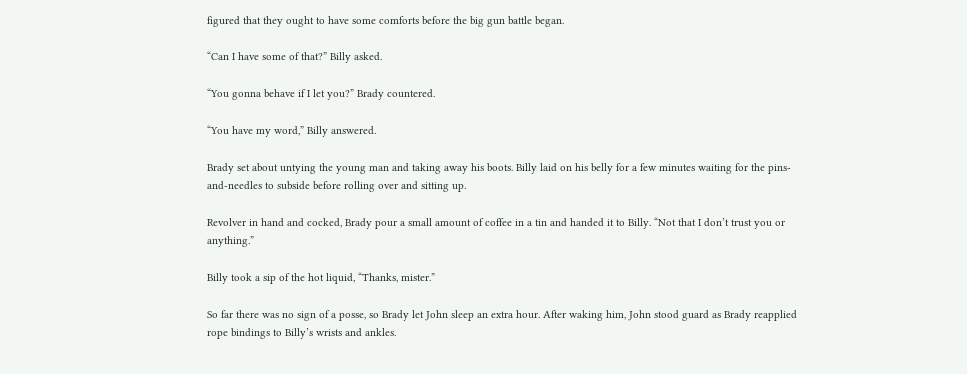figured that they ought to have some comforts before the big gun battle began.

“Can I have some of that?” Billy asked.

“You gonna behave if I let you?” Brady countered.

“You have my word,” Billy answered.

Brady set about untying the young man and taking away his boots. Billy laid on his belly for a few minutes waiting for the pins-and-needles to subside before rolling over and sitting up.

Revolver in hand and cocked, Brady pour a small amount of coffee in a tin and handed it to Billy. “Not that I don’t trust you or anything.”

Billy took a sip of the hot liquid, “Thanks, mister.”

So far there was no sign of a posse, so Brady let John sleep an extra hour. After waking him, John stood guard as Brady reapplied rope bindings to Billy’s wrists and ankles.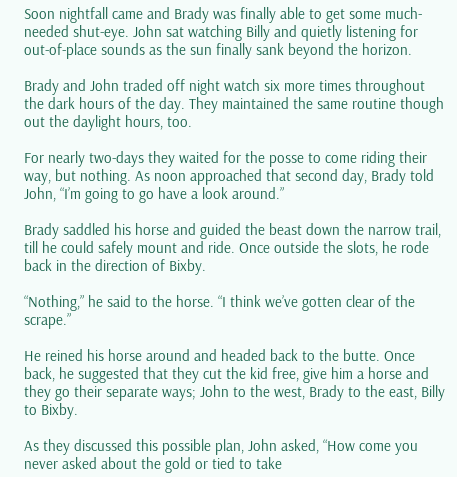Soon nightfall came and Brady was finally able to get some much-needed shut-eye. John sat watching Billy and quietly listening for out-of-place sounds as the sun finally sank beyond the horizon.

Brady and John traded off night watch six more times throughout the dark hours of the day. They maintained the same routine though out the daylight hours, too.

For nearly two-days they waited for the posse to come riding their way, but nothing. As noon approached that second day, Brady told John, “I’m going to go have a look around.”

Brady saddled his horse and guided the beast down the narrow trail, till he could safely mount and ride. Once outside the slots, he rode back in the direction of Bixby.

“Nothing,” he said to the horse. “I think we’ve gotten clear of the scrape.”

He reined his horse around and headed back to the butte. Once back, he suggested that they cut the kid free, give him a horse and they go their separate ways; John to the west, Brady to the east, Billy to Bixby.

As they discussed this possible plan, John asked, “How come you never asked about the gold or tied to take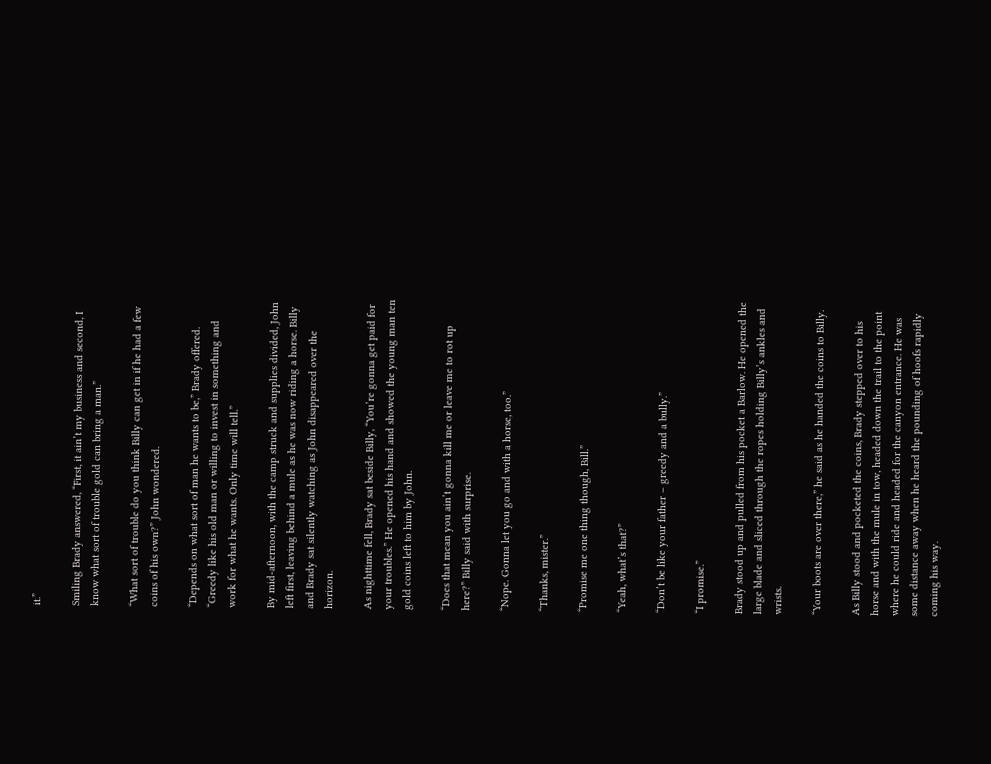it.”

Smiling Brady answered, “First, it ain’t my business and second, I know what sort of trouble gold can bring a man.”

“What sort of trouble do you think Billy can get in if he had a few coins of his own?” John wondered.

“Depends on what sort of man he wants to be,” Brady offered. “Greedy like his old man or willing to invest in something and work for what he wants. Only time will tell.”

By mid-afternoon, with the camp struck and supplies divided, John left first, leaving behind a mule as he was now riding a horse. Billy and Brady sat silently watching as John disappeared over the horizon.

As nighttime fell, Brady sat beside Billy, “You’re gonna get paid for your troubles.” He opened his hand and showed the young man ten gold coins left to him by John.

“Does that mean you ain’t gonna kill me or leave me to rot up here?” Billy said with surprise.

“Nope. Gonna let you go and with a horse, too.”

“Thanks, mister.”

“Promise me one thing though, Bill.”

“Yeah, what’s that?”

“Don’t be like your father – greedy and a bully.”

“I promise.”

Brady stood up and pulled from his pocket a Barlow. He opened the large blade and sliced through the ropes holding Billy’s ankles and wrists.

“Your boots are over there,” he said as he handed the coins to Billy.

As Billy stood and pocketed the coins, Brady stepped over to his horse and with the mule in tow, headed down the trail to the point where he could ride and headed for the canyon entrance. He was some distance away when he heard the pounding of hoofs rapidly coming his way.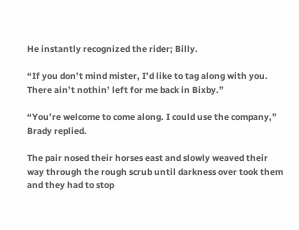He instantly recognized the rider; Billy.

“If you don’t mind mister, I’d like to tag along with you. There ain’t nothin’ left for me back in Bixby.”

“You’re welcome to come along. I could use the company,” Brady replied.

The pair nosed their horses east and slowly weaved their way through the rough scrub until darkness over took them and they had to stop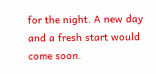for the night. A new day and a fresh start would come soon.